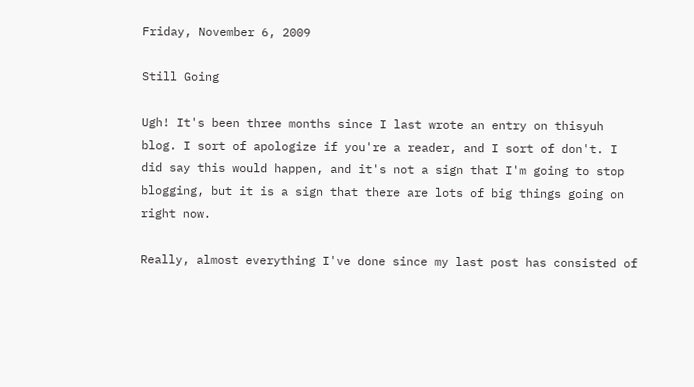Friday, November 6, 2009

Still Going

Ugh! It's been three months since I last wrote an entry on thisyuh blog. I sort of apologize if you're a reader, and I sort of don't. I did say this would happen, and it's not a sign that I'm going to stop blogging, but it is a sign that there are lots of big things going on right now.

Really, almost everything I've done since my last post has consisted of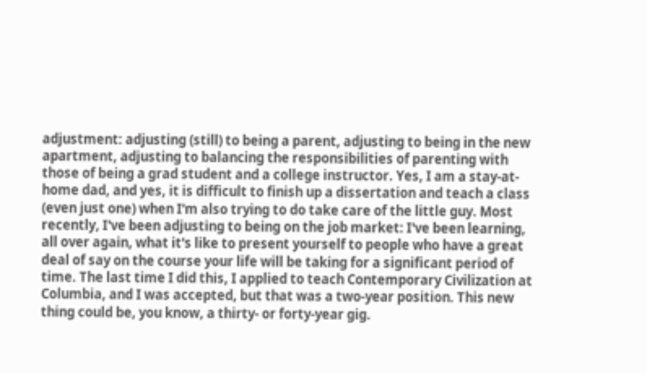adjustment: adjusting (still) to being a parent, adjusting to being in the new apartment, adjusting to balancing the responsibilities of parenting with those of being a grad student and a college instructor. Yes, I am a stay-at-home dad, and yes, it is difficult to finish up a dissertation and teach a class (even just one) when I'm also trying to do take care of the little guy. Most recently, I've been adjusting to being on the job market: I've been learning, all over again, what it's like to present yourself to people who have a great deal of say on the course your life will be taking for a significant period of time. The last time I did this, I applied to teach Contemporary Civilization at Columbia, and I was accepted, but that was a two-year position. This new thing could be, you know, a thirty- or forty-year gig.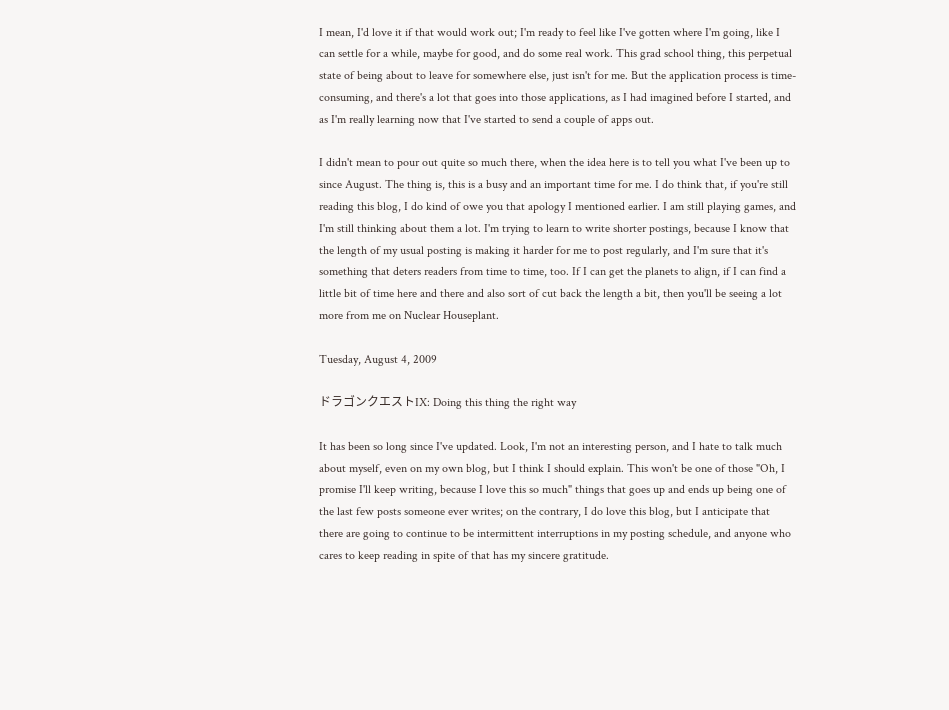I mean, I'd love it if that would work out; I'm ready to feel like I've gotten where I'm going, like I can settle for a while, maybe for good, and do some real work. This grad school thing, this perpetual state of being about to leave for somewhere else, just isn't for me. But the application process is time-consuming, and there's a lot that goes into those applications, as I had imagined before I started, and as I'm really learning now that I've started to send a couple of apps out.

I didn't mean to pour out quite so much there, when the idea here is to tell you what I've been up to since August. The thing is, this is a busy and an important time for me. I do think that, if you're still reading this blog, I do kind of owe you that apology I mentioned earlier. I am still playing games, and I'm still thinking about them a lot. I'm trying to learn to write shorter postings, because I know that the length of my usual posting is making it harder for me to post regularly, and I'm sure that it's something that deters readers from time to time, too. If I can get the planets to align, if I can find a little bit of time here and there and also sort of cut back the length a bit, then you'll be seeing a lot more from me on Nuclear Houseplant.

Tuesday, August 4, 2009

ドラゴンクエストIX: Doing this thing the right way

It has been so long since I've updated. Look, I'm not an interesting person, and I hate to talk much about myself, even on my own blog, but I think I should explain. This won't be one of those "Oh, I promise I'll keep writing, because I love this so much" things that goes up and ends up being one of the last few posts someone ever writes; on the contrary, I do love this blog, but I anticipate that there are going to continue to be intermittent interruptions in my posting schedule, and anyone who cares to keep reading in spite of that has my sincere gratitude.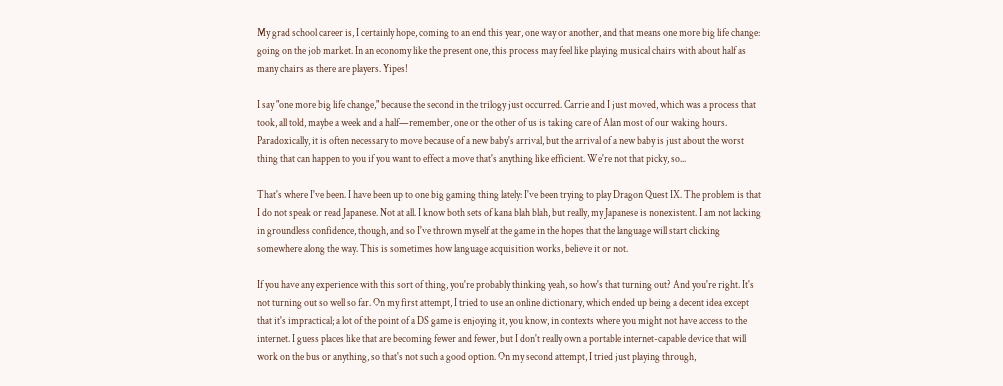My grad school career is, I certainly hope, coming to an end this year, one way or another, and that means one more big life change: going on the job market. In an economy like the present one, this process may feel like playing musical chairs with about half as many chairs as there are players. Yipes!

I say "one more big life change," because the second in the trilogy just occurred. Carrie and I just moved, which was a process that took, all told, maybe a week and a half—remember, one or the other of us is taking care of Alan most of our waking hours. Paradoxically, it is often necessary to move because of a new baby's arrival, but the arrival of a new baby is just about the worst thing that can happen to you if you want to effect a move that's anything like efficient. We're not that picky, so...

That's where I've been. I have been up to one big gaming thing lately: I've been trying to play Dragon Quest IX. The problem is that I do not speak or read Japanese. Not at all. I know both sets of kana blah blah, but really, my Japanese is nonexistent. I am not lacking in groundless confidence, though, and so I've thrown myself at the game in the hopes that the language will start clicking somewhere along the way. This is sometimes how language acquisition works, believe it or not.

If you have any experience with this sort of thing, you're probably thinking yeah, so how's that turning out? And you're right. It's not turning out so well so far. On my first attempt, I tried to use an online dictionary, which ended up being a decent idea except that it's impractical; a lot of the point of a DS game is enjoying it, you know, in contexts where you might not have access to the internet. I guess places like that are becoming fewer and fewer, but I don't really own a portable internet-capable device that will work on the bus or anything, so that's not such a good option. On my second attempt, I tried just playing through,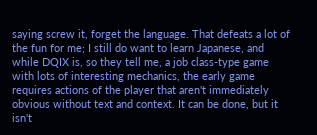saying screw it, forget the language. That defeats a lot of the fun for me; I still do want to learn Japanese, and while DQIX is, so they tell me, a job class-type game with lots of interesting mechanics, the early game requires actions of the player that aren't immediately obvious without text and context. It can be done, but it isn't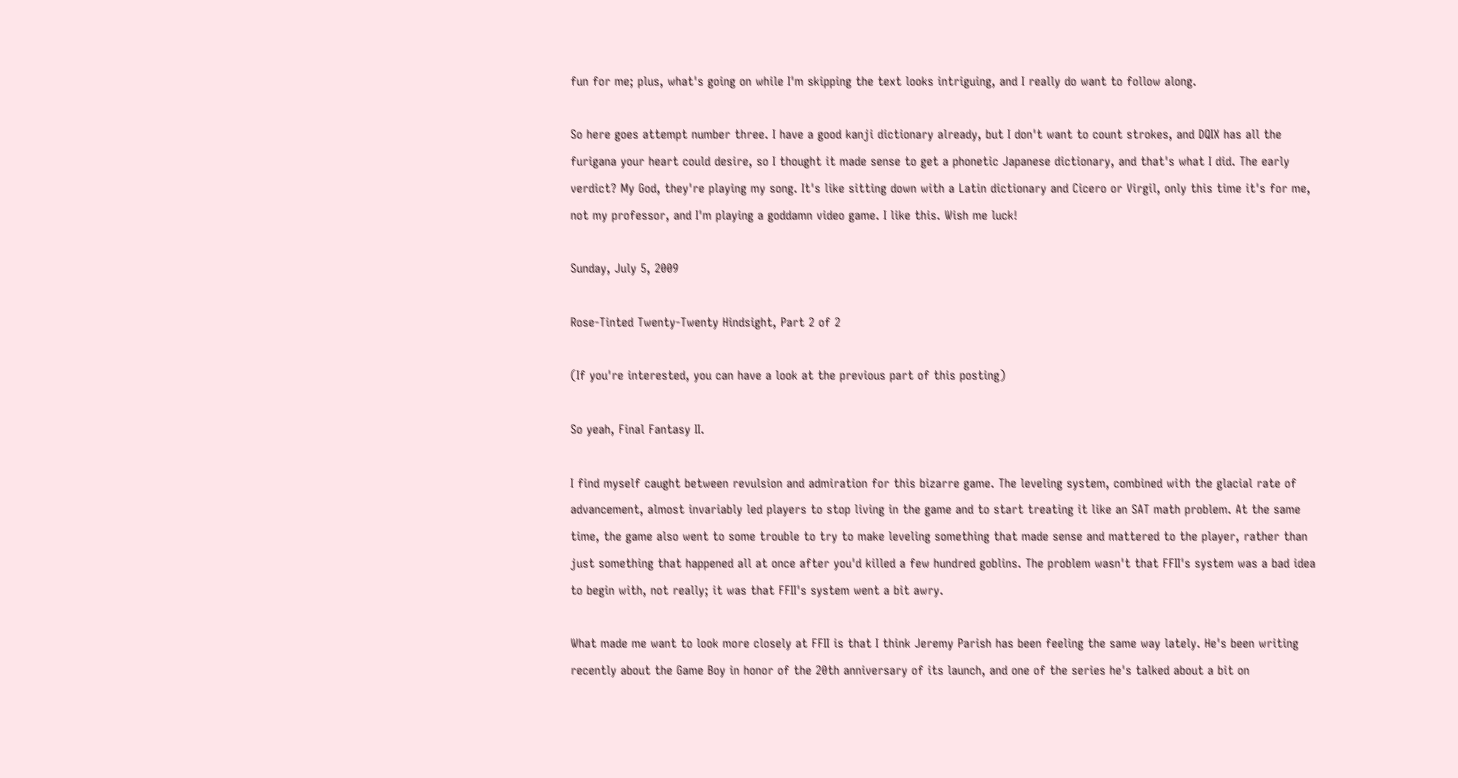fun for me; plus, what's going on while I'm skipping the text looks intriguing, and I really do want to follow along.

So here goes attempt number three. I have a good kanji dictionary already, but I don't want to count strokes, and DQIX has all the furigana your heart could desire, so I thought it made sense to get a phonetic Japanese dictionary, and that's what I did. The early verdict? My God, they're playing my song. It's like sitting down with a Latin dictionary and Cicero or Virgil, only this time it's for me, not my professor, and I'm playing a goddamn video game. I like this. Wish me luck!

Sunday, July 5, 2009

Rose-Tinted Twenty-Twenty Hindsight, Part 2 of 2

(If you're interested, you can have a look at the previous part of this posting)

So yeah, Final Fantasy II.

I find myself caught between revulsion and admiration for this bizarre game. The leveling system, combined with the glacial rate of advancement, almost invariably led players to stop living in the game and to start treating it like an SAT math problem. At the same time, the game also went to some trouble to try to make leveling something that made sense and mattered to the player, rather than just something that happened all at once after you'd killed a few hundred goblins. The problem wasn't that FFII's system was a bad idea to begin with, not really; it was that FFII's system went a bit awry.

What made me want to look more closely at FFII is that I think Jeremy Parish has been feeling the same way lately. He's been writing recently about the Game Boy in honor of the 20th anniversary of its launch, and one of the series he's talked about a bit on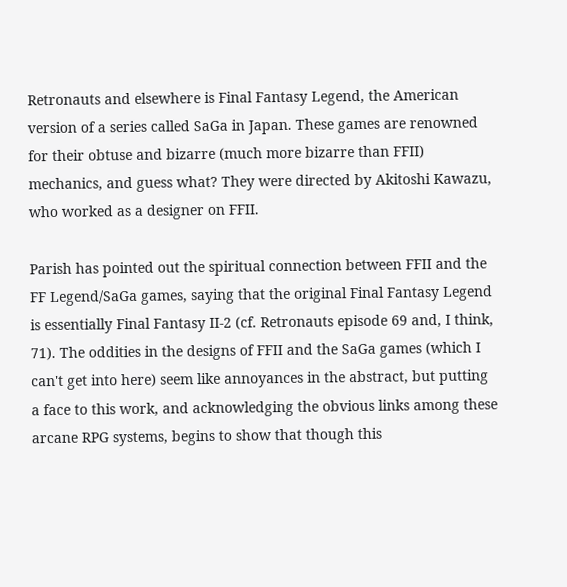Retronauts and elsewhere is Final Fantasy Legend, the American version of a series called SaGa in Japan. These games are renowned for their obtuse and bizarre (much more bizarre than FFII) mechanics, and guess what? They were directed by Akitoshi Kawazu, who worked as a designer on FFII.

Parish has pointed out the spiritual connection between FFII and the FF Legend/SaGa games, saying that the original Final Fantasy Legend is essentially Final Fantasy II-2 (cf. Retronauts episode 69 and, I think, 71). The oddities in the designs of FFII and the SaGa games (which I can't get into here) seem like annoyances in the abstract, but putting a face to this work, and acknowledging the obvious links among these arcane RPG systems, begins to show that though this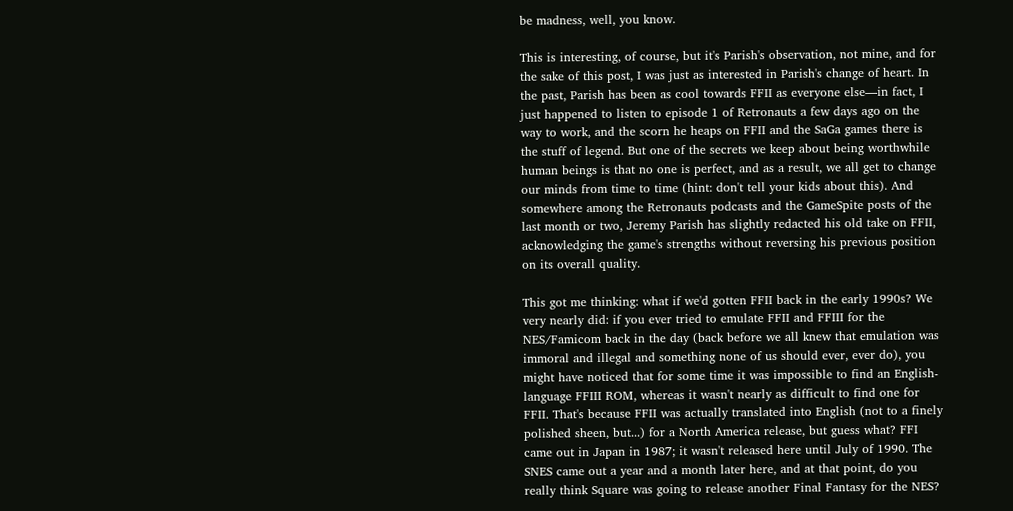be madness, well, you know.

This is interesting, of course, but it's Parish's observation, not mine, and for the sake of this post, I was just as interested in Parish's change of heart. In the past, Parish has been as cool towards FFII as everyone else—in fact, I just happened to listen to episode 1 of Retronauts a few days ago on the way to work, and the scorn he heaps on FFII and the SaGa games there is the stuff of legend. But one of the secrets we keep about being worthwhile human beings is that no one is perfect, and as a result, we all get to change our minds from time to time (hint: don't tell your kids about this). And somewhere among the Retronauts podcasts and the GameSpite posts of the last month or two, Jeremy Parish has slightly redacted his old take on FFII, acknowledging the game's strengths without reversing his previous position on its overall quality.

This got me thinking: what if we'd gotten FFII back in the early 1990s? We very nearly did: if you ever tried to emulate FFII and FFIII for the NES/Famicom back in the day (back before we all knew that emulation was immoral and illegal and something none of us should ever, ever do), you might have noticed that for some time it was impossible to find an English-language FFIII ROM, whereas it wasn't nearly as difficult to find one for FFII. That's because FFII was actually translated into English (not to a finely polished sheen, but...) for a North America release, but guess what? FFI came out in Japan in 1987; it wasn't released here until July of 1990. The SNES came out a year and a month later here, and at that point, do you really think Square was going to release another Final Fantasy for the NES?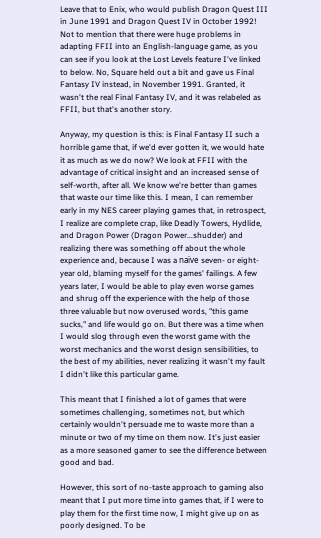Leave that to Enix, who would publish Dragon Quest III in June 1991 and Dragon Quest IV in October 1992! Not to mention that there were huge problems in adapting FFII into an English-language game, as you can see if you look at the Lost Levels feature I've linked to below. No, Square held out a bit and gave us Final Fantasy IV instead, in November 1991. Granted, it wasn't the real Final Fantasy IV, and it was relabeled as FFII, but that's another story.

Anyway, my question is this: is Final Fantasy II such a horrible game that, if we'd ever gotten it, we would hate it as much as we do now? We look at FFII with the advantage of critical insight and an increased sense of self-worth, after all. We know we're better than games that waste our time like this. I mean, I can remember early in my NES career playing games that, in retrospect, I realize are complete crap, like Deadly Towers, Hydlide, and Dragon Power (Dragon Power...shudder) and realizing there was something off about the whole experience and, because I was a naïve seven- or eight-year old, blaming myself for the games' failings. A few years later, I would be able to play even worse games and shrug off the experience with the help of those three valuable but now overused words, "this game sucks," and life would go on. But there was a time when I would slog through even the worst game with the worst mechanics and the worst design sensibilities, to the best of my abilities, never realizing it wasn't my fault I didn't like this particular game.

This meant that I finished a lot of games that were sometimes challenging, sometimes not, but which certainly wouldn't persuade me to waste more than a minute or two of my time on them now. It's just easier as a more seasoned gamer to see the difference between good and bad.

However, this sort of no-taste approach to gaming also meant that I put more time into games that, if I were to play them for the first time now, I might give up on as poorly designed. To be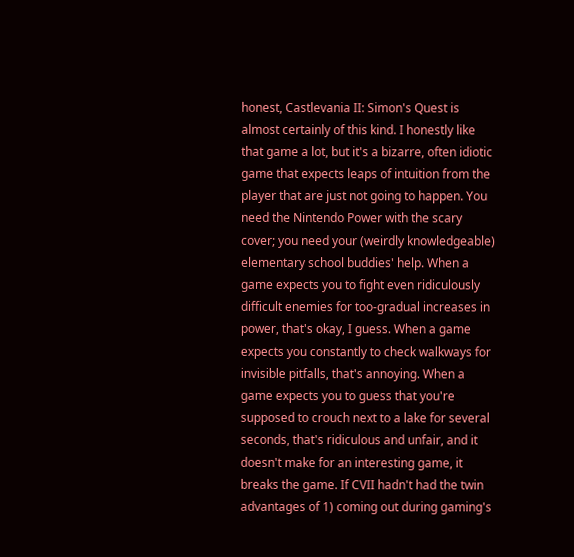honest, Castlevania II: Simon's Quest is almost certainly of this kind. I honestly like that game a lot, but it's a bizarre, often idiotic game that expects leaps of intuition from the player that are just not going to happen. You need the Nintendo Power with the scary cover; you need your (weirdly knowledgeable) elementary school buddies' help. When a game expects you to fight even ridiculously difficult enemies for too-gradual increases in power, that's okay, I guess. When a game expects you constantly to check walkways for invisible pitfalls, that's annoying. When a game expects you to guess that you're supposed to crouch next to a lake for several seconds, that's ridiculous and unfair, and it doesn't make for an interesting game, it breaks the game. If CVII hadn't had the twin advantages of 1) coming out during gaming's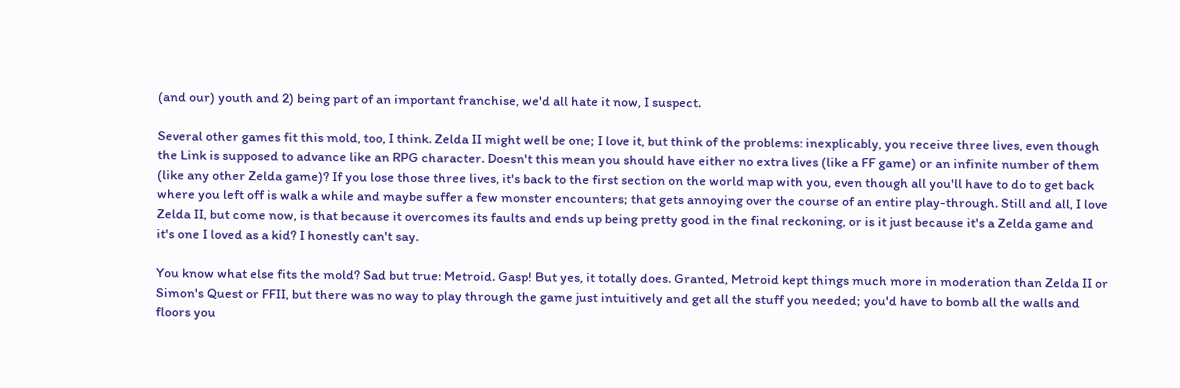(and our) youth and 2) being part of an important franchise, we'd all hate it now, I suspect.

Several other games fit this mold, too, I think. Zelda II might well be one; I love it, but think of the problems: inexplicably, you receive three lives, even though the Link is supposed to advance like an RPG character. Doesn't this mean you should have either no extra lives (like a FF game) or an infinite number of them (like any other Zelda game)? If you lose those three lives, it's back to the first section on the world map with you, even though all you'll have to do to get back where you left off is walk a while and maybe suffer a few monster encounters; that gets annoying over the course of an entire play-through. Still and all, I love Zelda II, but come now, is that because it overcomes its faults and ends up being pretty good in the final reckoning, or is it just because it's a Zelda game and it's one I loved as a kid? I honestly can't say.

You know what else fits the mold? Sad but true: Metroid. Gasp! But yes, it totally does. Granted, Metroid kept things much more in moderation than Zelda II or Simon's Quest or FFII, but there was no way to play through the game just intuitively and get all the stuff you needed; you'd have to bomb all the walls and floors you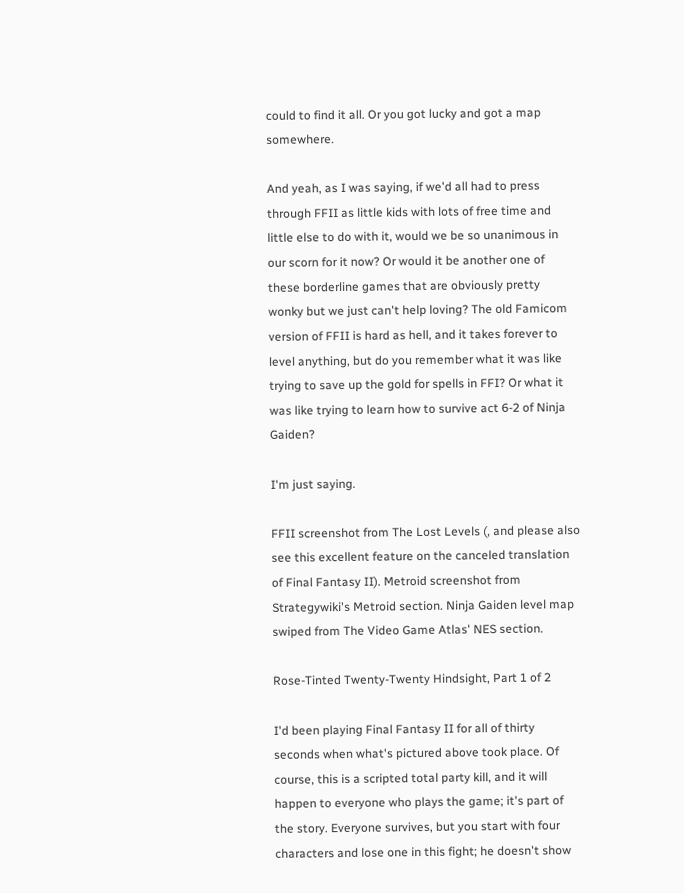could to find it all. Or you got lucky and got a map somewhere.

And yeah, as I was saying, if we'd all had to press through FFII as little kids with lots of free time and little else to do with it, would we be so unanimous in our scorn for it now? Or would it be another one of these borderline games that are obviously pretty wonky but we just can't help loving? The old Famicom version of FFII is hard as hell, and it takes forever to level anything, but do you remember what it was like trying to save up the gold for spells in FFI? Or what it was like trying to learn how to survive act 6-2 of Ninja Gaiden?

I'm just saying.

FFII screenshot from The Lost Levels (, and please also see this excellent feature on the canceled translation of Final Fantasy II). Metroid screenshot from Strategywiki's Metroid section. Ninja Gaiden level map swiped from The Video Game Atlas' NES section.

Rose-Tinted Twenty-Twenty Hindsight, Part 1 of 2

I'd been playing Final Fantasy II for all of thirty seconds when what's pictured above took place. Of course, this is a scripted total party kill, and it will happen to everyone who plays the game; it's part of the story. Everyone survives, but you start with four characters and lose one in this fight; he doesn't show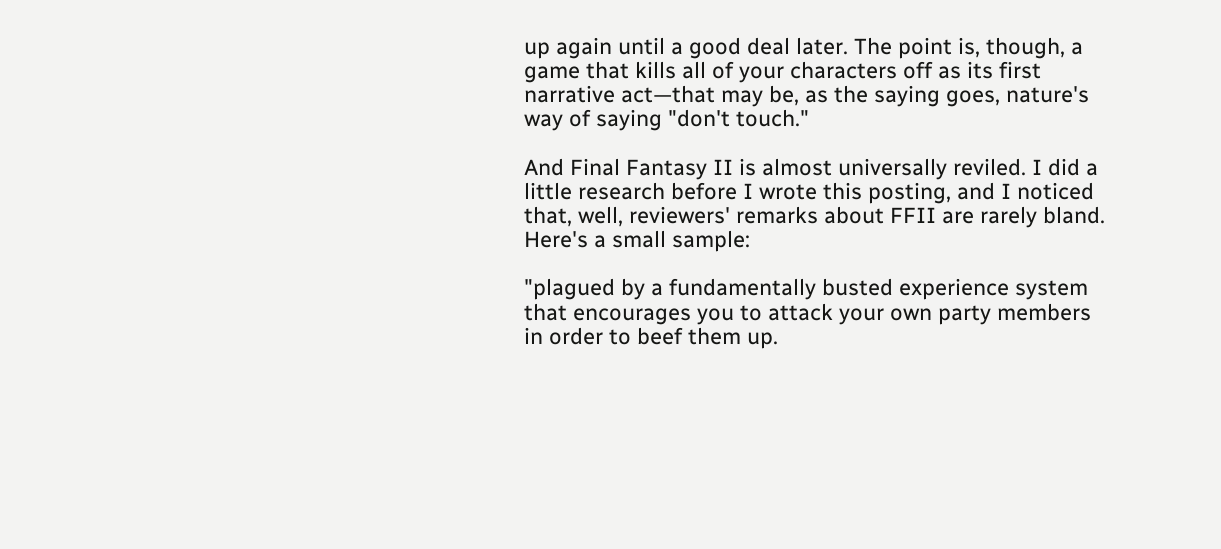up again until a good deal later. The point is, though, a game that kills all of your characters off as its first narrative act—that may be, as the saying goes, nature's way of saying "don't touch."

And Final Fantasy II is almost universally reviled. I did a little research before I wrote this posting, and I noticed that, well, reviewers' remarks about FFII are rarely bland. Here's a small sample:

"plagued by a fundamentally busted experience system that encourages you to attack your own party members
in order to beef them up.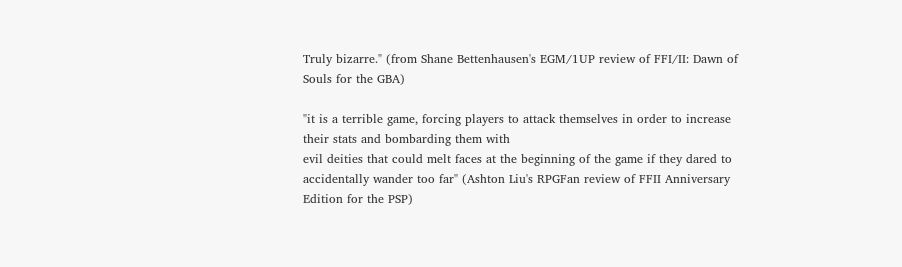Truly bizarre." (from Shane Bettenhausen's EGM/1UP review of FFI/II: Dawn of Souls for the GBA)

"it is a terrible game, forcing players to attack themselves in order to increase their stats and bombarding them with
evil deities that could melt faces at the beginning of the game if they dared to accidentally wander too far" (Ashton Liu's RPGFan review of FFII Anniversary Edition for the PSP)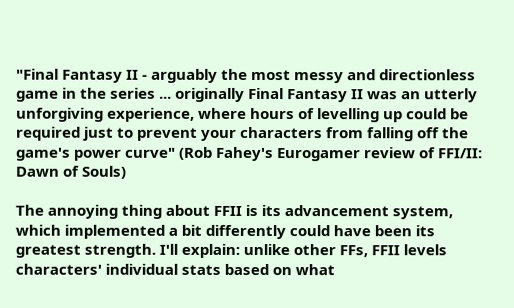"Final Fantasy II - arguably the most messy and directionless game in the series ... originally Final Fantasy II was an utterly unforgiving experience, where hours of levelling up could be required just to prevent your characters from falling off the game's power curve" (Rob Fahey's Eurogamer review of FFI/II: Dawn of Souls)

The annoying thing about FFII is its advancement system, which implemented a bit differently could have been its greatest strength. I'll explain: unlike other FFs, FFII levels characters' individual stats based on what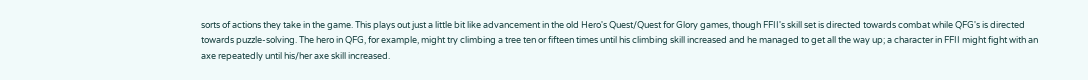sorts of actions they take in the game. This plays out just a little bit like advancement in the old Hero's Quest/Quest for Glory games, though FFII's skill set is directed towards combat while QFG's is directed towards puzzle-solving. The hero in QFG, for example, might try climbing a tree ten or fifteen times until his climbing skill increased and he managed to get all the way up; a character in FFII might fight with an axe repeatedly until his/her axe skill increased.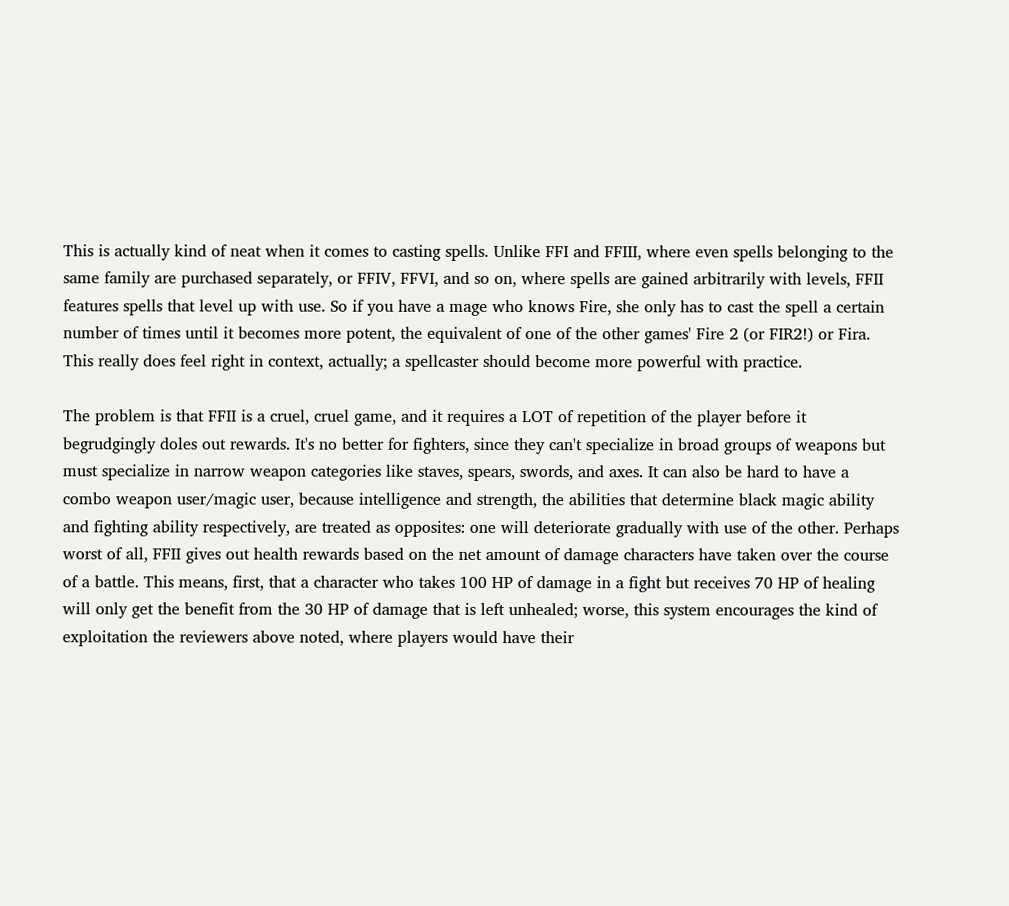This is actually kind of neat when it comes to casting spells. Unlike FFI and FFIII, where even spells belonging to the same family are purchased separately, or FFIV, FFVI, and so on, where spells are gained arbitrarily with levels, FFII features spells that level up with use. So if you have a mage who knows Fire, she only has to cast the spell a certain number of times until it becomes more potent, the equivalent of one of the other games' Fire 2 (or FIR2!) or Fira. This really does feel right in context, actually; a spellcaster should become more powerful with practice.

The problem is that FFII is a cruel, cruel game, and it requires a LOT of repetition of the player before it begrudgingly doles out rewards. It's no better for fighters, since they can't specialize in broad groups of weapons but must specialize in narrow weapon categories like staves, spears, swords, and axes. It can also be hard to have a combo weapon user/magic user, because intelligence and strength, the abilities that determine black magic ability and fighting ability respectively, are treated as opposites: one will deteriorate gradually with use of the other. Perhaps worst of all, FFII gives out health rewards based on the net amount of damage characters have taken over the course of a battle. This means, first, that a character who takes 100 HP of damage in a fight but receives 70 HP of healing will only get the benefit from the 30 HP of damage that is left unhealed; worse, this system encourages the kind of exploitation the reviewers above noted, where players would have their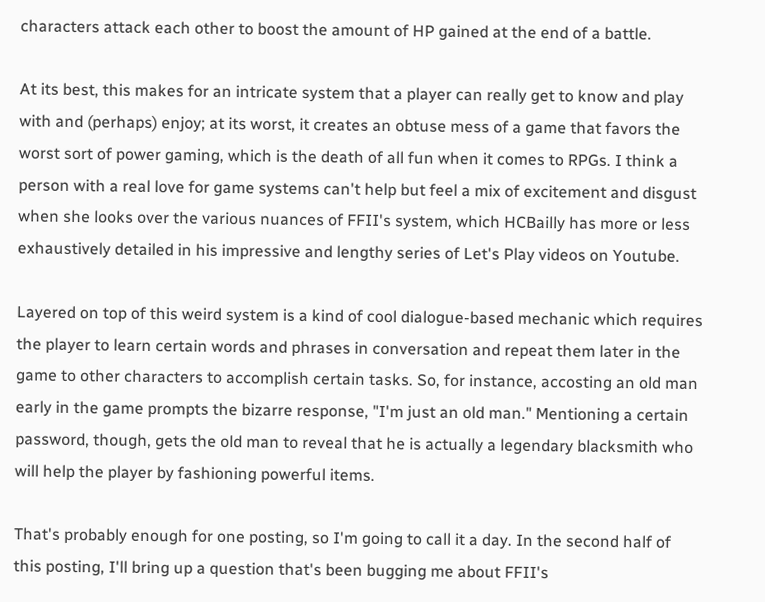characters attack each other to boost the amount of HP gained at the end of a battle.

At its best, this makes for an intricate system that a player can really get to know and play with and (perhaps) enjoy; at its worst, it creates an obtuse mess of a game that favors the worst sort of power gaming, which is the death of all fun when it comes to RPGs. I think a person with a real love for game systems can't help but feel a mix of excitement and disgust when she looks over the various nuances of FFII's system, which HCBailly has more or less exhaustively detailed in his impressive and lengthy series of Let's Play videos on Youtube.

Layered on top of this weird system is a kind of cool dialogue-based mechanic which requires the player to learn certain words and phrases in conversation and repeat them later in the game to other characters to accomplish certain tasks. So, for instance, accosting an old man early in the game prompts the bizarre response, "I'm just an old man." Mentioning a certain password, though, gets the old man to reveal that he is actually a legendary blacksmith who will help the player by fashioning powerful items.

That's probably enough for one posting, so I'm going to call it a day. In the second half of this posting, I'll bring up a question that's been bugging me about FFII's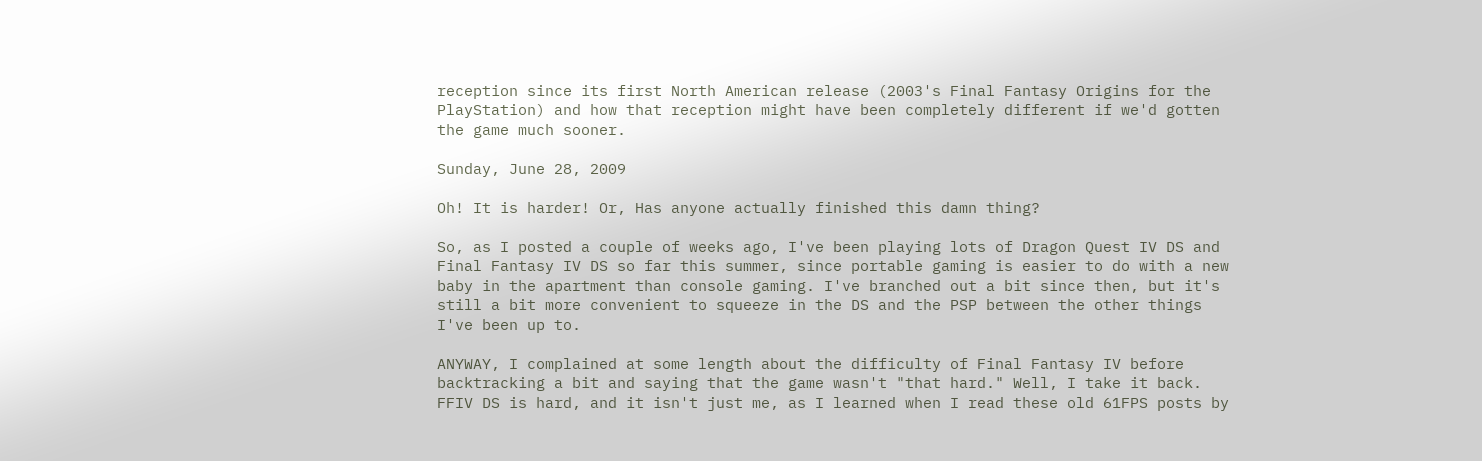reception since its first North American release (2003's Final Fantasy Origins for the PlayStation) and how that reception might have been completely different if we'd gotten the game much sooner.

Sunday, June 28, 2009

Oh! It is harder! Or, Has anyone actually finished this damn thing?

So, as I posted a couple of weeks ago, I've been playing lots of Dragon Quest IV DS and Final Fantasy IV DS so far this summer, since portable gaming is easier to do with a new baby in the apartment than console gaming. I've branched out a bit since then, but it's still a bit more convenient to squeeze in the DS and the PSP between the other things I've been up to.

ANYWAY, I complained at some length about the difficulty of Final Fantasy IV before backtracking a bit and saying that the game wasn't "that hard." Well, I take it back. FFIV DS is hard, and it isn't just me, as I learned when I read these old 61FPS posts by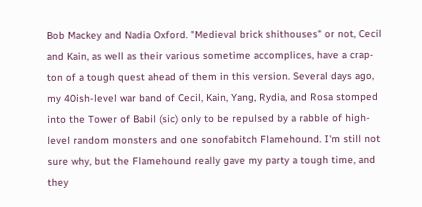Bob Mackey and Nadia Oxford. "Medieval brick shithouses" or not, Cecil and Kain, as well as their various sometime accomplices, have a crap-ton of a tough quest ahead of them in this version. Several days ago, my 40ish-level war band of Cecil, Kain, Yang, Rydia, and Rosa stomped into the Tower of Babil (sic) only to be repulsed by a rabble of high-level random monsters and one sonofabitch Flamehound. I'm still not sure why, but the Flamehound really gave my party a tough time, and they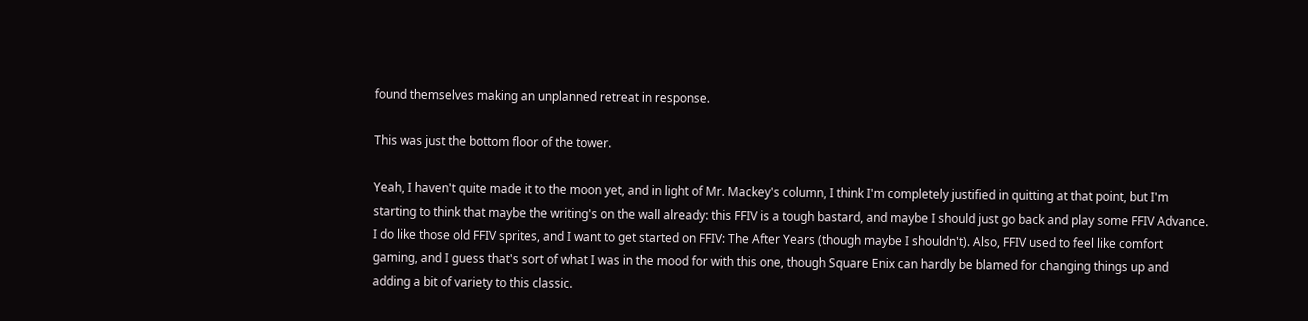found themselves making an unplanned retreat in response.

This was just the bottom floor of the tower.

Yeah, I haven't quite made it to the moon yet, and in light of Mr. Mackey's column, I think I'm completely justified in quitting at that point, but I'm starting to think that maybe the writing's on the wall already: this FFIV is a tough bastard, and maybe I should just go back and play some FFIV Advance. I do like those old FFIV sprites, and I want to get started on FFIV: The After Years (though maybe I shouldn't). Also, FFIV used to feel like comfort gaming, and I guess that's sort of what I was in the mood for with this one, though Square Enix can hardly be blamed for changing things up and adding a bit of variety to this classic.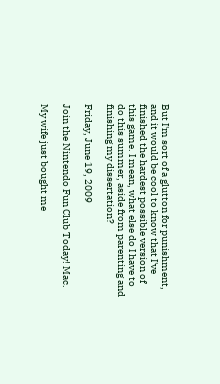But I'm sort of a glutton for punishment, and it would be cool to know that I've finished the hardest possible version of this game. I mean, what else do I have to do this summer, aside from parenting and finishing my dissertation?

Friday, June 19, 2009

Join the Nintendo Fun Club Today! Mac.

My wife just bought me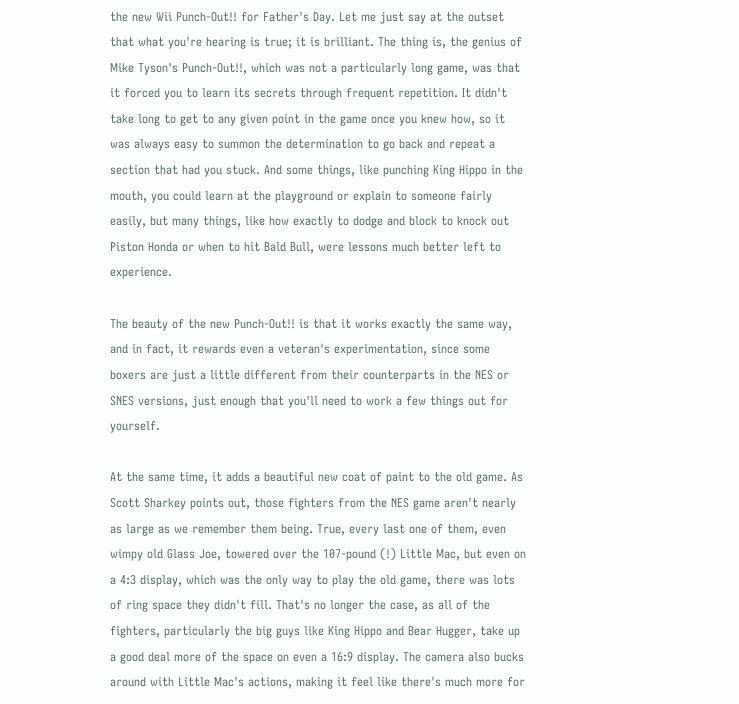the new Wii Punch-Out!! for Father's Day. Let me just say at the outset that what you're hearing is true; it is brilliant. The thing is, the genius of Mike Tyson's Punch-Out!!, which was not a particularly long game, was that it forced you to learn its secrets through frequent repetition. It didn't take long to get to any given point in the game once you knew how, so it was always easy to summon the determination to go back and repeat a section that had you stuck. And some things, like punching King Hippo in the mouth, you could learn at the playground or explain to someone fairly easily, but many things, like how exactly to dodge and block to knock out Piston Honda or when to hit Bald Bull, were lessons much better left to experience.

The beauty of the new Punch-Out!! is that it works exactly the same way, and in fact, it rewards even a veteran's experimentation, since some boxers are just a little different from their counterparts in the NES or SNES versions, just enough that you'll need to work a few things out for yourself.

At the same time, it adds a beautiful new coat of paint to the old game. As Scott Sharkey points out, those fighters from the NES game aren't nearly as large as we remember them being. True, every last one of them, even wimpy old Glass Joe, towered over the 107-pound (!) Little Mac, but even on a 4:3 display, which was the only way to play the old game, there was lots of ring space they didn't fill. That's no longer the case, as all of the fighters, particularly the big guys like King Hippo and Bear Hugger, take up a good deal more of the space on even a 16:9 display. The camera also bucks around with Little Mac's actions, making it feel like there's much more for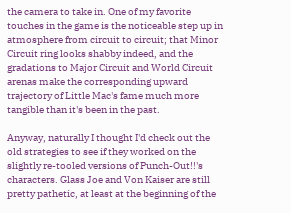the camera to take in. One of my favorite touches in the game is the noticeable step up in atmosphere from circuit to circuit; that Minor Circuit ring looks shabby indeed, and the gradations to Major Circuit and World Circuit arenas make the corresponding upward trajectory of Little Mac's fame much more tangible than it's been in the past.

Anyway, naturally I thought I'd check out the old strategies to see if they worked on the slightly re-tooled versions of Punch-Out!!'s characters. Glass Joe and Von Kaiser are still pretty pathetic, at least at the beginning of the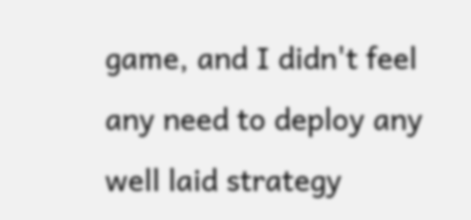game, and I didn't feel any need to deploy any well laid strategy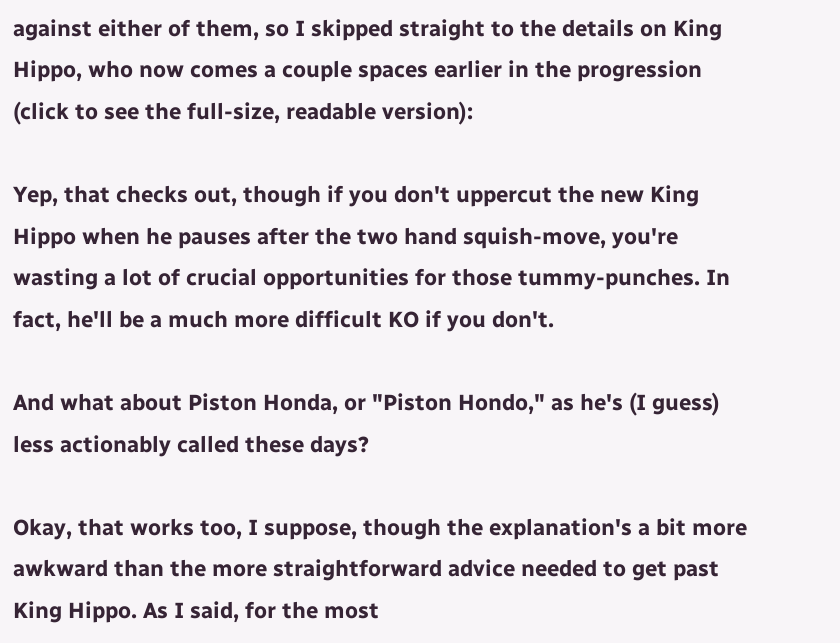against either of them, so I skipped straight to the details on King Hippo, who now comes a couple spaces earlier in the progression (click to see the full-size, readable version):

Yep, that checks out, though if you don't uppercut the new King Hippo when he pauses after the two hand squish-move, you're wasting a lot of crucial opportunities for those tummy-punches. In fact, he'll be a much more difficult KO if you don't.

And what about Piston Honda, or "Piston Hondo," as he's (I guess) less actionably called these days?

Okay, that works too, I suppose, though the explanation's a bit more awkward than the more straightforward advice needed to get past King Hippo. As I said, for the most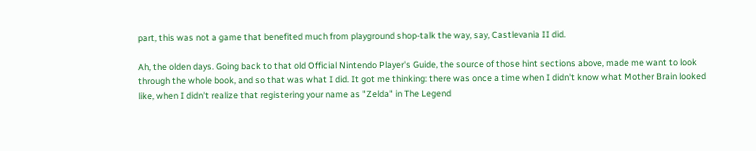part, this was not a game that benefited much from playground shop-talk the way, say, Castlevania II did.

Ah, the olden days. Going back to that old Official Nintendo Player's Guide, the source of those hint sections above, made me want to look through the whole book, and so that was what I did. It got me thinking: there was once a time when I didn't know what Mother Brain looked like, when I didn't realize that registering your name as "Zelda" in The Legend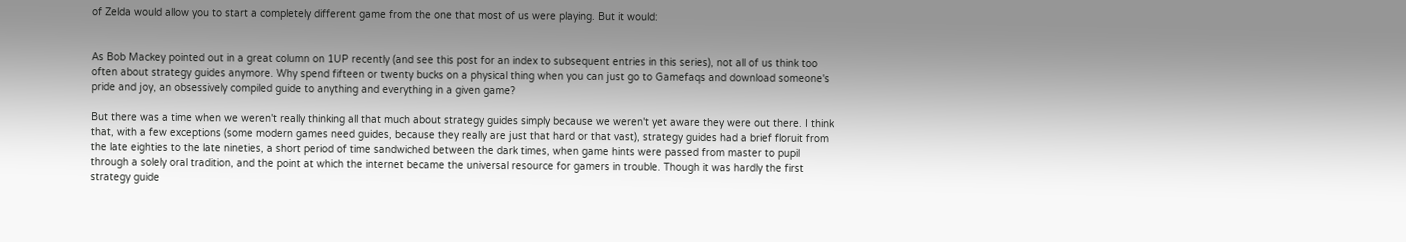of Zelda would allow you to start a completely different game from the one that most of us were playing. But it would:


As Bob Mackey pointed out in a great column on 1UP recently (and see this post for an index to subsequent entries in this series), not all of us think too often about strategy guides anymore. Why spend fifteen or twenty bucks on a physical thing when you can just go to Gamefaqs and download someone's pride and joy, an obsessively compiled guide to anything and everything in a given game?

But there was a time when we weren't really thinking all that much about strategy guides simply because we weren't yet aware they were out there. I think that, with a few exceptions (some modern games need guides, because they really are just that hard or that vast), strategy guides had a brief floruit from the late eighties to the late nineties, a short period of time sandwiched between the dark times, when game hints were passed from master to pupil through a solely oral tradition, and the point at which the internet became the universal resource for gamers in trouble. Though it was hardly the first strategy guide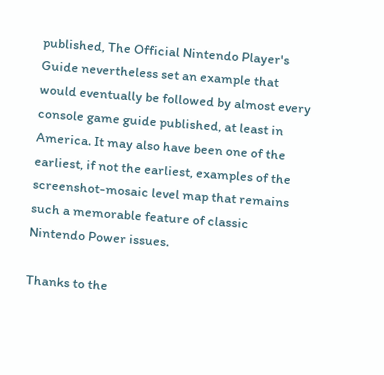published, The Official Nintendo Player's Guide nevertheless set an example that would eventually be followed by almost every console game guide published, at least in America. It may also have been one of the earliest, if not the earliest, examples of the screenshot-mosaic level map that remains such a memorable feature of classic Nintendo Power issues.

Thanks to the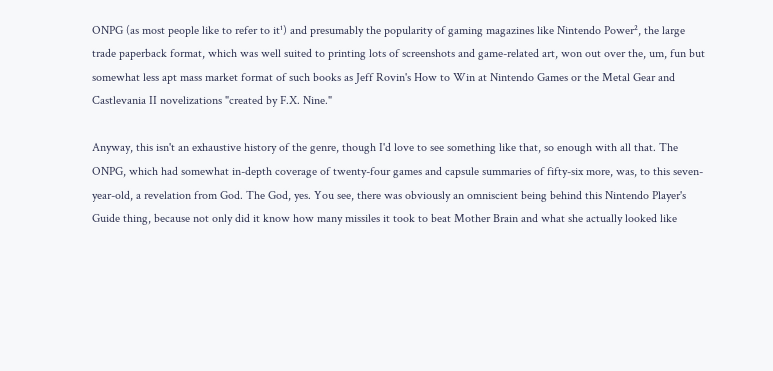ONPG (as most people like to refer to it¹) and presumably the popularity of gaming magazines like Nintendo Power², the large trade paperback format, which was well suited to printing lots of screenshots and game-related art, won out over the, um, fun but somewhat less apt mass market format of such books as Jeff Rovin's How to Win at Nintendo Games or the Metal Gear and Castlevania II novelizations "created by F.X. Nine."

Anyway, this isn't an exhaustive history of the genre, though I'd love to see something like that, so enough with all that. The ONPG, which had somewhat in-depth coverage of twenty-four games and capsule summaries of fifty-six more, was, to this seven-year-old, a revelation from God. The God, yes. You see, there was obviously an omniscient being behind this Nintendo Player's Guide thing, because not only did it know how many missiles it took to beat Mother Brain and what she actually looked like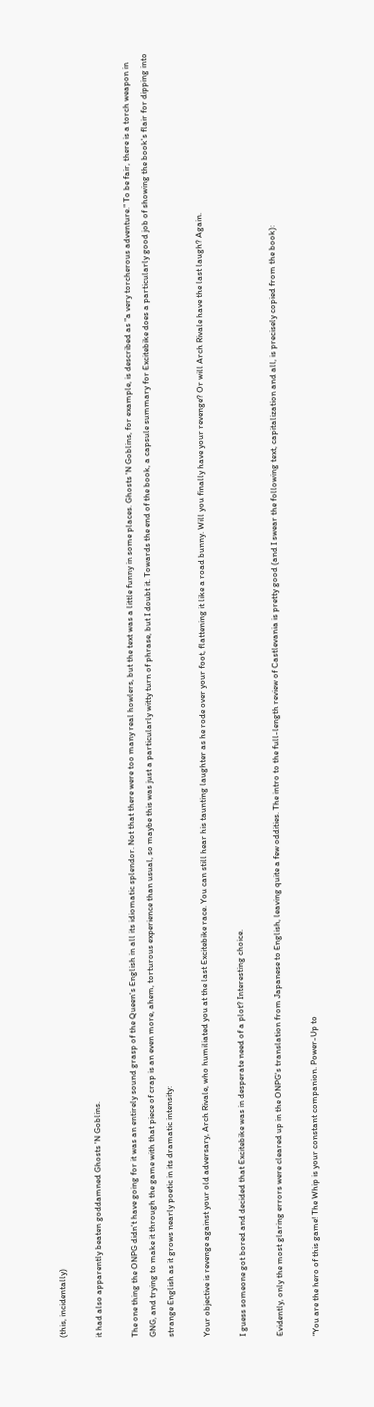(this, incidentally)

it had also apparently beaten goddamned Ghosts 'N Goblins.

The one thing the ONPG didn't have going for it was an entirely sound grasp of the Queen's English in all its idiomatic splendor. Not that there were too many real howlers, but the text was a little funny in some places. Ghosts 'N Goblins, for example, is described as "a very torcherous adventure." To be fair, there is a torch weapon in GNG, and trying to make it through the game with that piece of crap is an even more, ahem, torturous experience than usual, so maybe this was just a particularly witty turn of phrase, but I doubt it. Towards the end of the book, a capsule summary for Excitebike does a particularly good job of showing the book's flair for dipping into strange English as it grows nearly poetic in its dramatic intensity:

Your objective is revenge against your old adversary, Arch Rivale, who humiliated you at the last Excitebike race. You can still hear his taunting laughter as he rode over your foot, flattening it like a road bunny. Will you finally have your revenge? Or will Arch Rivale have the last laugh? Again.

I guess someone got bored and decided that Excitebike was in desperate need of a plot? Interesting choice.

Evidently, only the most glaring errors were cleared up in the ONPG's translation from Japanese to English, leaving quite a few oddities. The intro to the full-length review of Castlevania is pretty good (and I swear the following text, capitalization and all, is precisely copied from the book):

"You are the hero of this game! The Whip is your constant companion. Power-Up to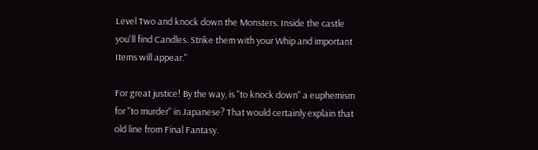Level Two and knock down the Monsters. Inside the castle you'll find Candles. Strike them with your Whip and important Items will appear."

For great justice! By the way, is "to knock down" a euphemism for "to murder" in Japanese? That would certainly explain that old line from Final Fantasy.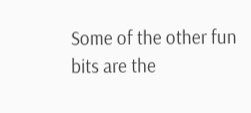Some of the other fun bits are the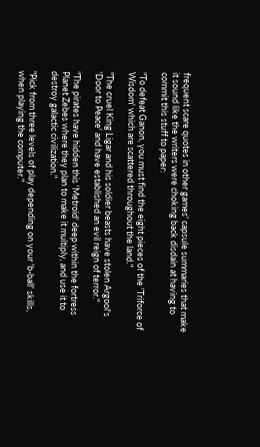frequent scare quotes in other games' capsule summaries that make it sound like the writers were choking back disdain at having to commit this stuff to paper:

"To defeat Ganon, you must find the eight pieces of the 'Triforce of Wisdom' which are scattered throughout the land."

"The cruel King Ligar and his soldier beasts have stolen Argool's 'Door to Peace' and have established an evil reign of terror."

"The pirates have hidden this 'Metroid' deep within the fortress Planet Zebes where they plan to make it multiply, and use it to destroy galactic civilization."

"Pick from three levels of play depending on your 'b-ball' skills, when playing the computer."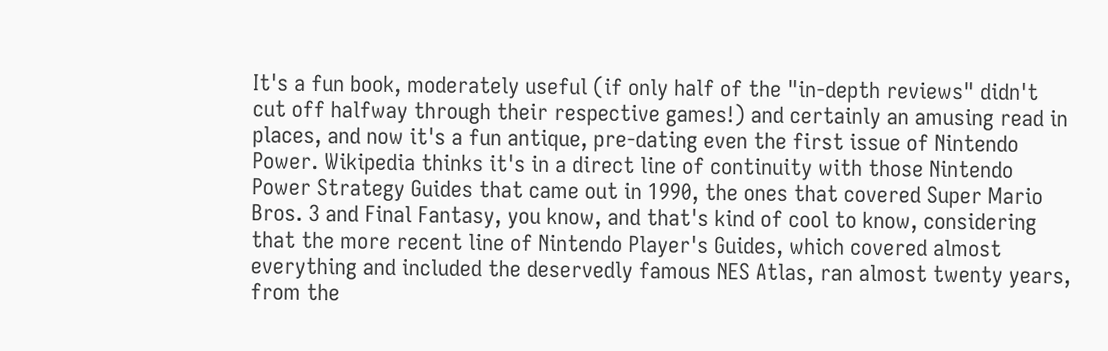It's a fun book, moderately useful (if only half of the "in-depth reviews" didn't cut off halfway through their respective games!) and certainly an amusing read in places, and now it's a fun antique, pre-dating even the first issue of Nintendo Power. Wikipedia thinks it's in a direct line of continuity with those Nintendo Power Strategy Guides that came out in 1990, the ones that covered Super Mario Bros. 3 and Final Fantasy, you know, and that's kind of cool to know, considering that the more recent line of Nintendo Player's Guides, which covered almost everything and included the deservedly famous NES Atlas, ran almost twenty years, from the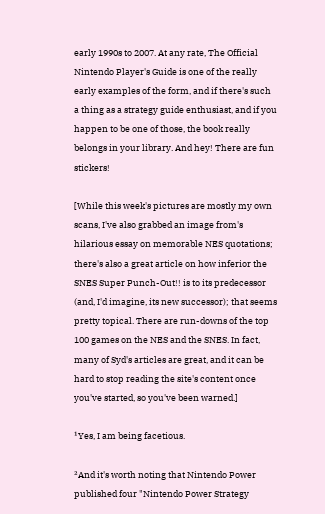early 1990s to 2007. At any rate, The Official Nintendo Player's Guide is one of the really early examples of the form, and if there's such a thing as a strategy guide enthusiast, and if you happen to be one of those, the book really belongs in your library. And hey! There are fun stickers!

[While this week's pictures are mostly my own scans, I've also grabbed an image from's hilarious essay on memorable NES quotations; there's also a great article on how inferior the SNES Super Punch-Out!! is to its predecessor (and, I'd imagine, its new successor); that seems pretty topical. There are run-downs of the top 100 games on the NES and the SNES. In fact, many of Syd's articles are great, and it can be hard to stop reading the site's content once you've started, so you've been warned.]

¹Yes, I am being facetious.

²And it's worth noting that Nintendo Power published four "Nintendo Power Strategy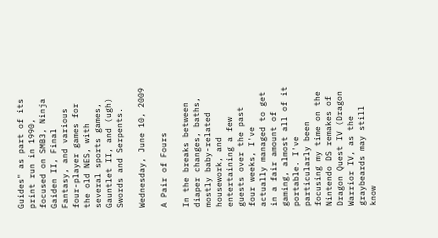Guides" as part of its print run in 1990, focused on SMB3, Ninja Gaiden II, Final Fantasy, and various four-player games for the old NES, with several sports games, Gauntlet II, and (ugh) Swords and Serpents.

Wednesday, June 10, 2009

A Pair of Fours

In the breaks between diaper changes, baths, mostly baby-related housework, and entertaining a few guests over the past four weeks, I've actually managed to get in a fair amount of gaming, almost all of it portable. I've particularly been focusing my time on the Nintendo DS remakes of Dragon Quest IV (Dragon Warrior IV, as the graybeards may still know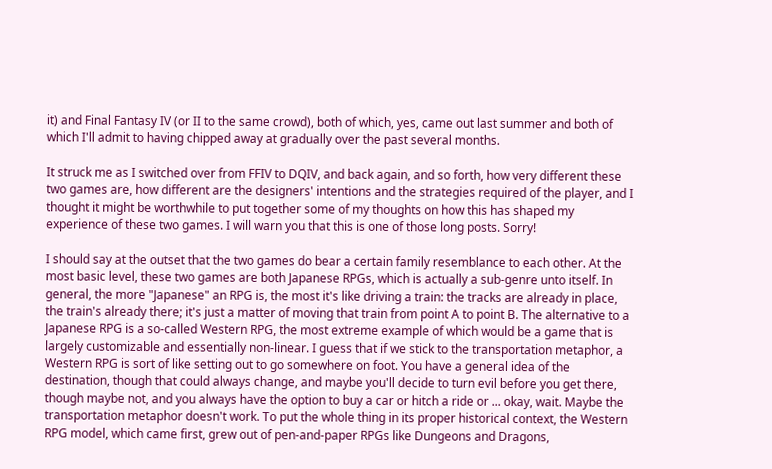it) and Final Fantasy IV (or II to the same crowd), both of which, yes, came out last summer and both of which I'll admit to having chipped away at gradually over the past several months.

It struck me as I switched over from FFIV to DQIV, and back again, and so forth, how very different these two games are, how different are the designers' intentions and the strategies required of the player, and I thought it might be worthwhile to put together some of my thoughts on how this has shaped my experience of these two games. I will warn you that this is one of those long posts. Sorry!

I should say at the outset that the two games do bear a certain family resemblance to each other. At the most basic level, these two games are both Japanese RPGs, which is actually a sub-genre unto itself. In general, the more "Japanese" an RPG is, the most it's like driving a train: the tracks are already in place, the train's already there; it's just a matter of moving that train from point A to point B. The alternative to a Japanese RPG is a so-called Western RPG, the most extreme example of which would be a game that is largely customizable and essentially non-linear. I guess that if we stick to the transportation metaphor, a Western RPG is sort of like setting out to go somewhere on foot. You have a general idea of the destination, though that could always change, and maybe you'll decide to turn evil before you get there, though maybe not, and you always have the option to buy a car or hitch a ride or ... okay, wait. Maybe the transportation metaphor doesn't work. To put the whole thing in its proper historical context, the Western RPG model, which came first, grew out of pen-and-paper RPGs like Dungeons and Dragons,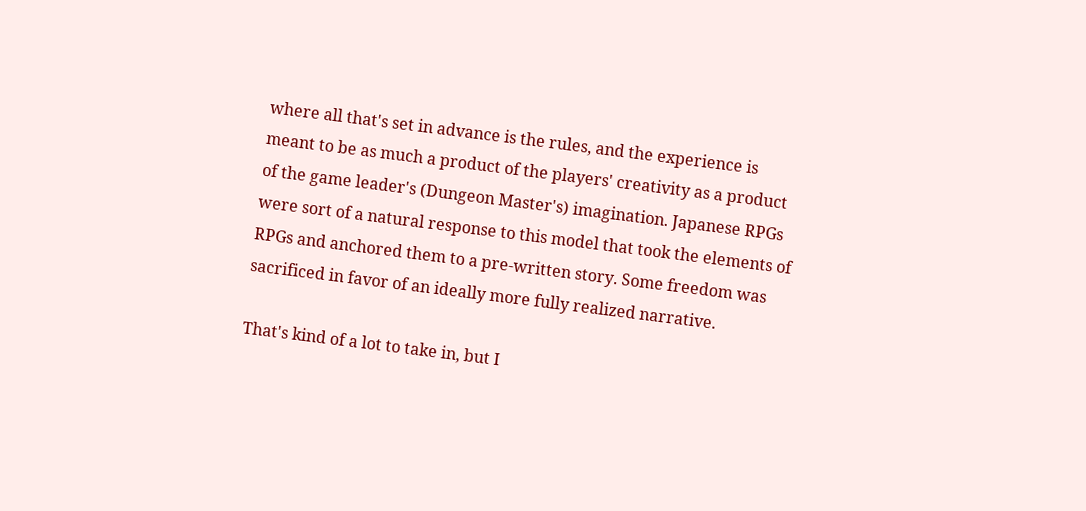where all that's set in advance is the rules, and the experience is meant to be as much a product of the players' creativity as a product of the game leader's (Dungeon Master's) imagination. Japanese RPGs were sort of a natural response to this model that took the elements of RPGs and anchored them to a pre-written story. Some freedom was sacrificed in favor of an ideally more fully realized narrative.

That's kind of a lot to take in, but I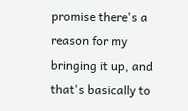promise there's a reason for my bringing it up, and that's basically to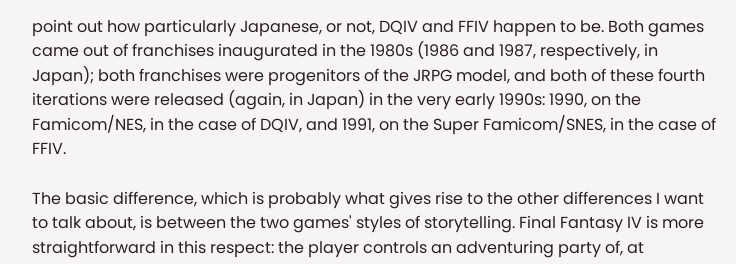point out how particularly Japanese, or not, DQIV and FFIV happen to be. Both games came out of franchises inaugurated in the 1980s (1986 and 1987, respectively, in Japan); both franchises were progenitors of the JRPG model, and both of these fourth iterations were released (again, in Japan) in the very early 1990s: 1990, on the Famicom/NES, in the case of DQIV, and 1991, on the Super Famicom/SNES, in the case of FFIV.

The basic difference, which is probably what gives rise to the other differences I want to talk about, is between the two games' styles of storytelling. Final Fantasy IV is more straightforward in this respect: the player controls an adventuring party of, at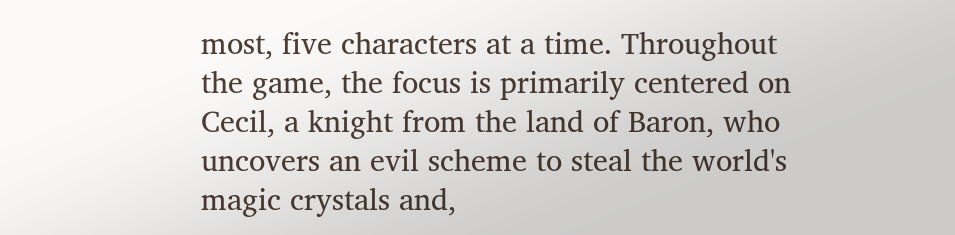most, five characters at a time. Throughout the game, the focus is primarily centered on Cecil, a knight from the land of Baron, who uncovers an evil scheme to steal the world's magic crystals and,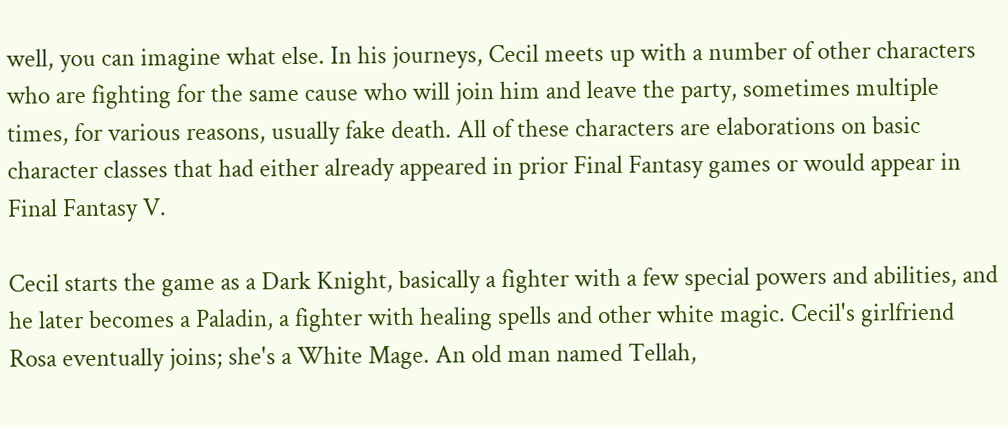well, you can imagine what else. In his journeys, Cecil meets up with a number of other characters who are fighting for the same cause who will join him and leave the party, sometimes multiple times, for various reasons, usually fake death. All of these characters are elaborations on basic character classes that had either already appeared in prior Final Fantasy games or would appear in Final Fantasy V.

Cecil starts the game as a Dark Knight, basically a fighter with a few special powers and abilities, and he later becomes a Paladin, a fighter with healing spells and other white magic. Cecil's girlfriend Rosa eventually joins; she's a White Mage. An old man named Tellah,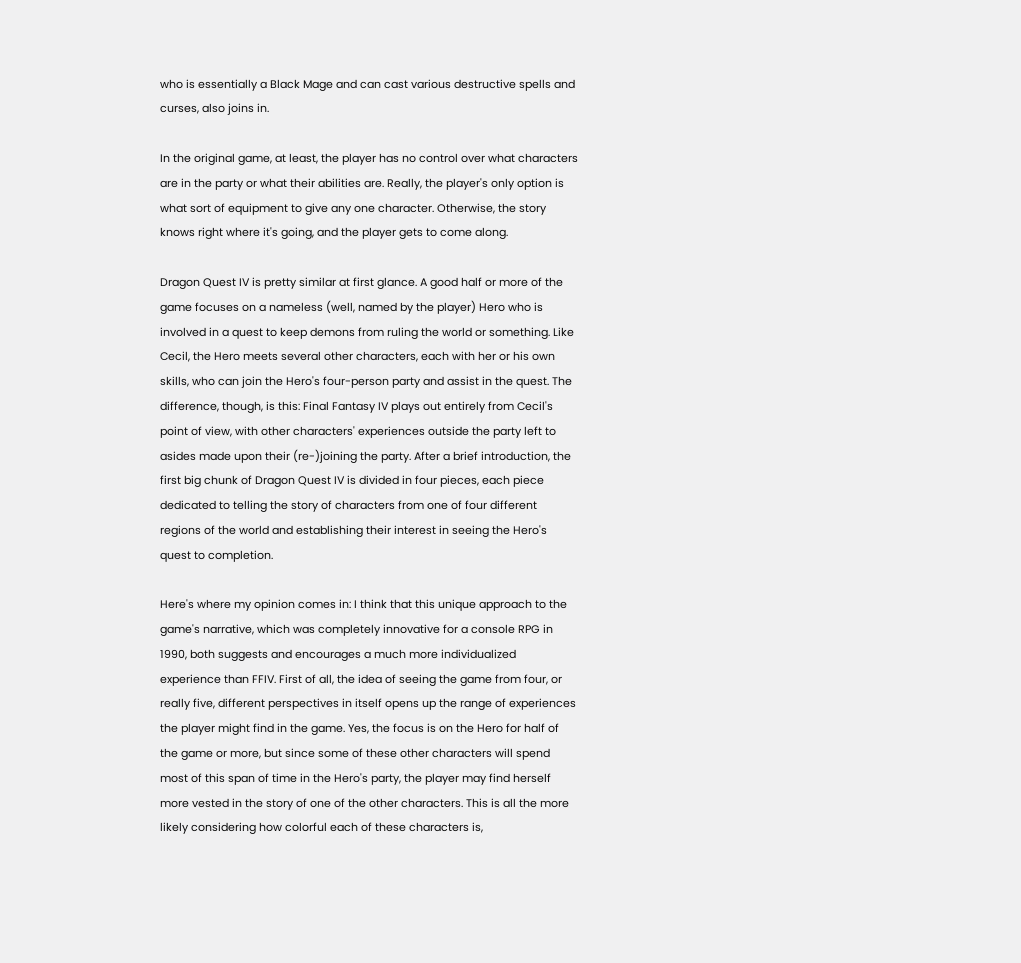who is essentially a Black Mage and can cast various destructive spells and curses, also joins in.

In the original game, at least, the player has no control over what characters are in the party or what their abilities are. Really, the player's only option is what sort of equipment to give any one character. Otherwise, the story knows right where it's going, and the player gets to come along.

Dragon Quest IV is pretty similar at first glance. A good half or more of the game focuses on a nameless (well, named by the player) Hero who is involved in a quest to keep demons from ruling the world or something. Like Cecil, the Hero meets several other characters, each with her or his own skills, who can join the Hero's four-person party and assist in the quest. The difference, though, is this: Final Fantasy IV plays out entirely from Cecil's point of view, with other characters' experiences outside the party left to asides made upon their (re-)joining the party. After a brief introduction, the first big chunk of Dragon Quest IV is divided in four pieces, each piece dedicated to telling the story of characters from one of four different regions of the world and establishing their interest in seeing the Hero's quest to completion.

Here's where my opinion comes in: I think that this unique approach to the game's narrative, which was completely innovative for a console RPG in 1990, both suggests and encourages a much more individualized experience than FFIV. First of all, the idea of seeing the game from four, or really five, different perspectives in itself opens up the range of experiences the player might find in the game. Yes, the focus is on the Hero for half of the game or more, but since some of these other characters will spend most of this span of time in the Hero's party, the player may find herself more vested in the story of one of the other characters. This is all the more likely considering how colorful each of these characters is,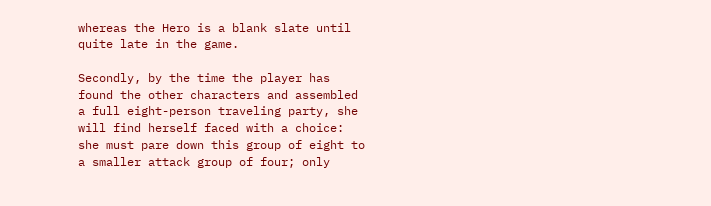whereas the Hero is a blank slate until quite late in the game.

Secondly, by the time the player has found the other characters and assembled a full eight-person traveling party, she will find herself faced with a choice: she must pare down this group of eight to a smaller attack group of four; only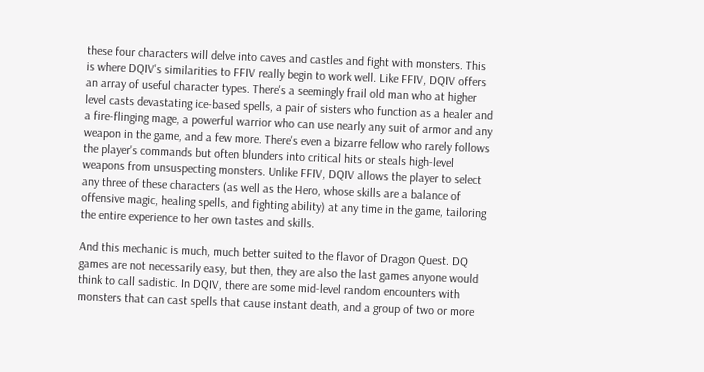these four characters will delve into caves and castles and fight with monsters. This is where DQIV's similarities to FFIV really begin to work well. Like FFIV, DQIV offers an array of useful character types. There's a seemingly frail old man who at higher level casts devastating ice-based spells, a pair of sisters who function as a healer and a fire-flinging mage, a powerful warrior who can use nearly any suit of armor and any weapon in the game, and a few more. There's even a bizarre fellow who rarely follows the player's commands but often blunders into critical hits or steals high-level weapons from unsuspecting monsters. Unlike FFIV, DQIV allows the player to select any three of these characters (as well as the Hero, whose skills are a balance of offensive magic, healing spells, and fighting ability) at any time in the game, tailoring the entire experience to her own tastes and skills.

And this mechanic is much, much better suited to the flavor of Dragon Quest. DQ games are not necessarily easy, but then, they are also the last games anyone would think to call sadistic. In DQIV, there are some mid-level random encounters with monsters that can cast spells that cause instant death, and a group of two or more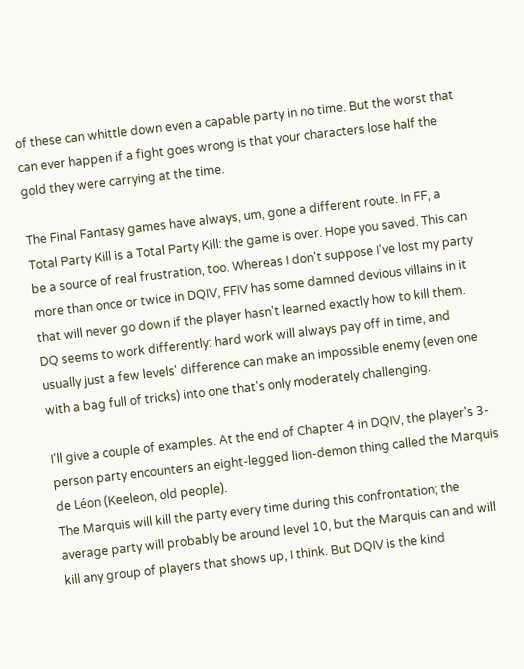of these can whittle down even a capable party in no time. But the worst that can ever happen if a fight goes wrong is that your characters lose half the gold they were carrying at the time.

The Final Fantasy games have always, um, gone a different route. In FF, a Total Party Kill is a Total Party Kill: the game is over. Hope you saved. This can be a source of real frustration, too. Whereas I don't suppose I've lost my party more than once or twice in DQIV, FFIV has some damned devious villains in it that will never go down if the player hasn't learned exactly how to kill them. DQ seems to work differently: hard work will always pay off in time, and usually just a few levels' difference can make an impossible enemy (even one with a bag full of tricks) into one that's only moderately challenging.

I'll give a couple of examples. At the end of Chapter 4 in DQIV, the player's 3-person party encounters an eight-legged lion-demon thing called the Marquis de Léon (Keeleon, old people).
The Marquis will kill the party every time during this confrontation; the average party will probably be around level 10, but the Marquis can and will kill any group of players that shows up, I think. But DQIV is the kind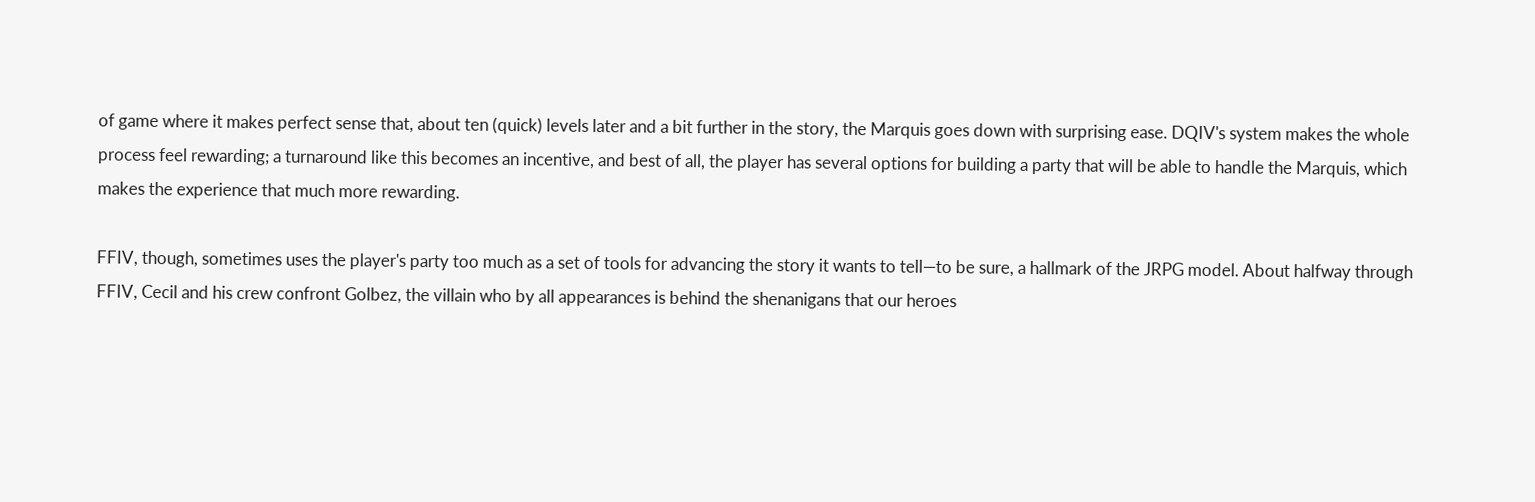of game where it makes perfect sense that, about ten (quick) levels later and a bit further in the story, the Marquis goes down with surprising ease. DQIV's system makes the whole process feel rewarding; a turnaround like this becomes an incentive, and best of all, the player has several options for building a party that will be able to handle the Marquis, which makes the experience that much more rewarding.

FFIV, though, sometimes uses the player's party too much as a set of tools for advancing the story it wants to tell—to be sure, a hallmark of the JRPG model. About halfway through FFIV, Cecil and his crew confront Golbez, the villain who by all appearances is behind the shenanigans that our heroes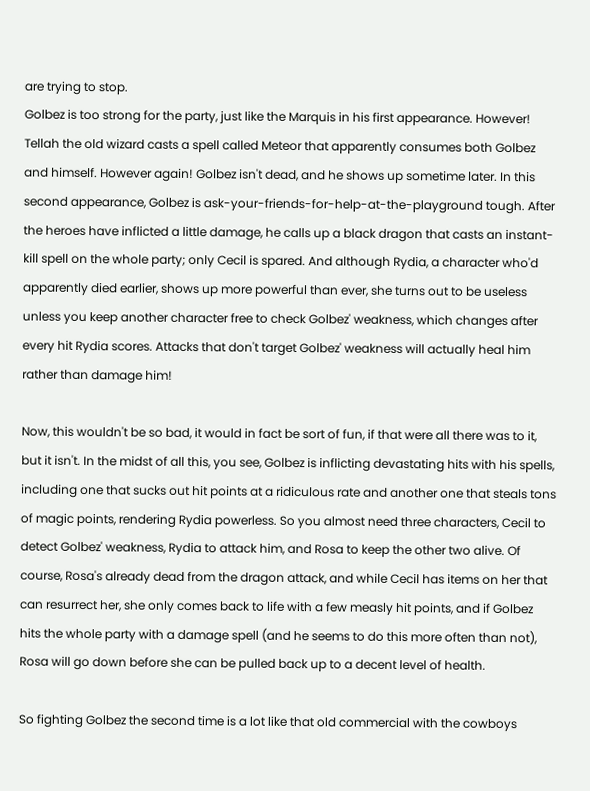are trying to stop.
Golbez is too strong for the party, just like the Marquis in his first appearance. However! Tellah the old wizard casts a spell called Meteor that apparently consumes both Golbez and himself. However again! Golbez isn't dead, and he shows up sometime later. In this second appearance, Golbez is ask-your-friends-for-help-at-the-playground tough. After the heroes have inflicted a little damage, he calls up a black dragon that casts an instant-kill spell on the whole party; only Cecil is spared. And although Rydia, a character who'd apparently died earlier, shows up more powerful than ever, she turns out to be useless unless you keep another character free to check Golbez' weakness, which changes after every hit Rydia scores. Attacks that don't target Golbez' weakness will actually heal him rather than damage him!

Now, this wouldn't be so bad, it would in fact be sort of fun, if that were all there was to it, but it isn't. In the midst of all this, you see, Golbez is inflicting devastating hits with his spells, including one that sucks out hit points at a ridiculous rate and another one that steals tons of magic points, rendering Rydia powerless. So you almost need three characters, Cecil to detect Golbez' weakness, Rydia to attack him, and Rosa to keep the other two alive. Of course, Rosa's already dead from the dragon attack, and while Cecil has items on her that can resurrect her, she only comes back to life with a few measly hit points, and if Golbez hits the whole party with a damage spell (and he seems to do this more often than not), Rosa will go down before she can be pulled back up to a decent level of health.

So fighting Golbez the second time is a lot like that old commercial with the cowboys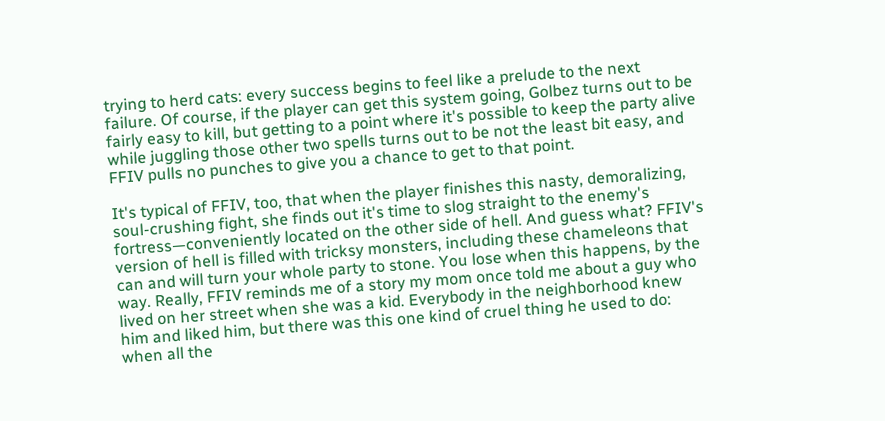trying to herd cats: every success begins to feel like a prelude to the next failure. Of course, if the player can get this system going, Golbez turns out to be fairly easy to kill, but getting to a point where it's possible to keep the party alive while juggling those other two spells turns out to be not the least bit easy, and FFIV pulls no punches to give you a chance to get to that point.

It's typical of FFIV, too, that when the player finishes this nasty, demoralizing, soul-crushing fight, she finds out it's time to slog straight to the enemy's fortress—conveniently located on the other side of hell. And guess what? FFIV's version of hell is filled with tricksy monsters, including these chameleons that can and will turn your whole party to stone. You lose when this happens, by the way. Really, FFIV reminds me of a story my mom once told me about a guy who lived on her street when she was a kid. Everybody in the neighborhood knew him and liked him, but there was this one kind of cruel thing he used to do: when all the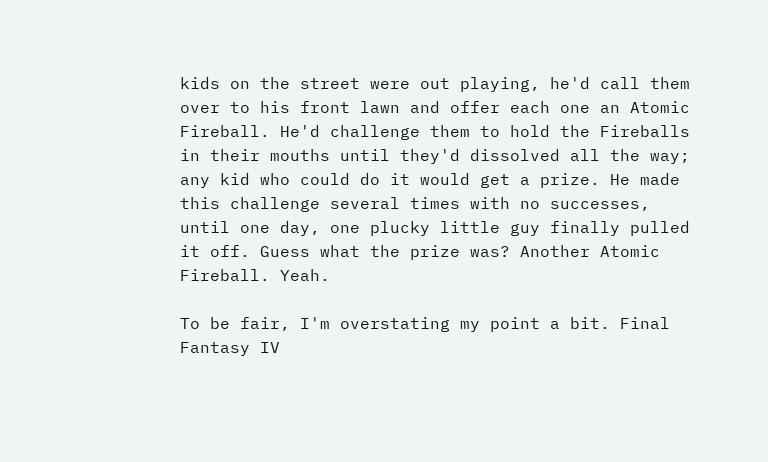kids on the street were out playing, he'd call them over to his front lawn and offer each one an Atomic Fireball. He'd challenge them to hold the Fireballs in their mouths until they'd dissolved all the way; any kid who could do it would get a prize. He made this challenge several times with no successes, until one day, one plucky little guy finally pulled it off. Guess what the prize was? Another Atomic Fireball. Yeah.

To be fair, I'm overstating my point a bit. Final Fantasy IV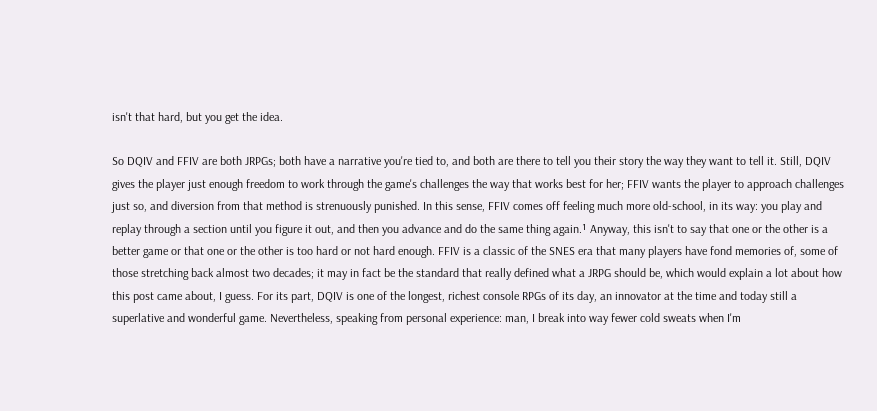isn't that hard, but you get the idea.

So DQIV and FFIV are both JRPGs; both have a narrative you're tied to, and both are there to tell you their story the way they want to tell it. Still, DQIV gives the player just enough freedom to work through the game's challenges the way that works best for her; FFIV wants the player to approach challenges just so, and diversion from that method is strenuously punished. In this sense, FFIV comes off feeling much more old-school, in its way: you play and replay through a section until you figure it out, and then you advance and do the same thing again.¹ Anyway, this isn't to say that one or the other is a better game or that one or the other is too hard or not hard enough. FFIV is a classic of the SNES era that many players have fond memories of, some of those stretching back almost two decades; it may in fact be the standard that really defined what a JRPG should be, which would explain a lot about how this post came about, I guess. For its part, DQIV is one of the longest, richest console RPGs of its day, an innovator at the time and today still a superlative and wonderful game. Nevertheless, speaking from personal experience: man, I break into way fewer cold sweats when I'm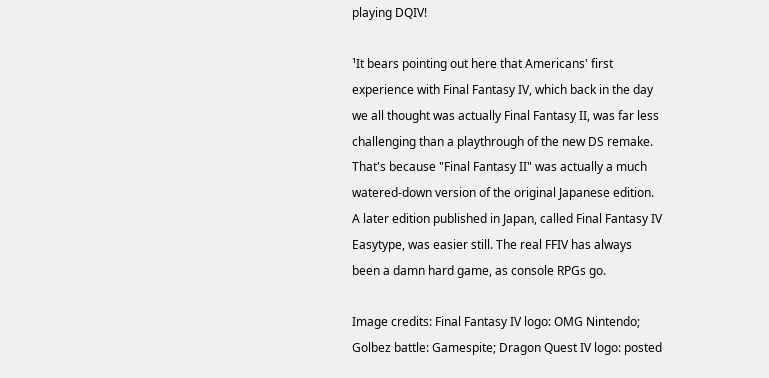playing DQIV!

¹It bears pointing out here that Americans' first experience with Final Fantasy IV, which back in the day we all thought was actually Final Fantasy II, was far less challenging than a playthrough of the new DS remake. That's because "Final Fantasy II" was actually a much watered-down version of the original Japanese edition. A later edition published in Japan, called Final Fantasy IV Easytype, was easier still. The real FFIV has always been a damn hard game, as console RPGs go.

Image credits: Final Fantasy IV logo: OMG Nintendo; Golbez battle: Gamespite; Dragon Quest IV logo: posted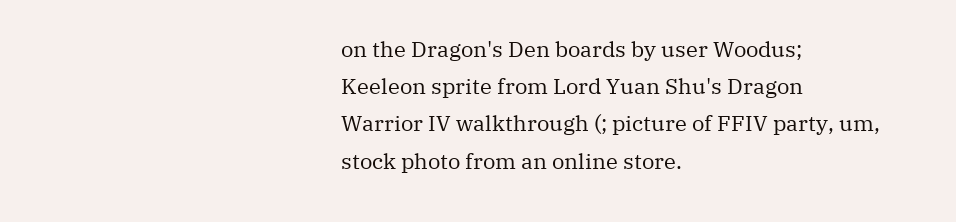on the Dragon's Den boards by user Woodus; Keeleon sprite from Lord Yuan Shu's Dragon Warrior IV walkthrough (; picture of FFIV party, um, stock photo from an online store.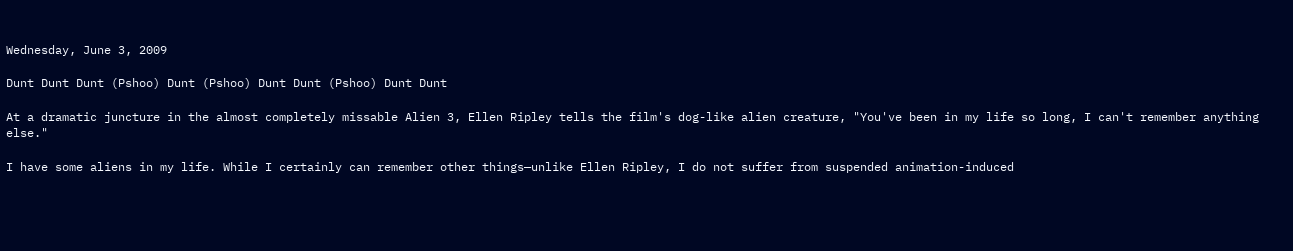Wednesday, June 3, 2009

Dunt Dunt Dunt (Pshoo) Dunt (Pshoo) Dunt Dunt (Pshoo) Dunt Dunt

At a dramatic juncture in the almost completely missable Alien 3, Ellen Ripley tells the film's dog-like alien creature, "You've been in my life so long, I can't remember anything else."

I have some aliens in my life. While I certainly can remember other things—unlike Ellen Ripley, I do not suffer from suspended animation-induced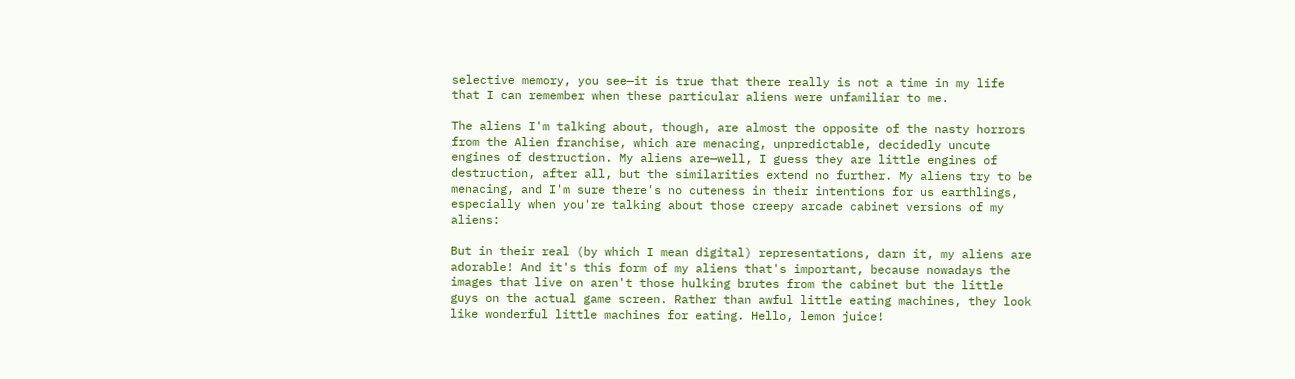selective memory, you see—it is true that there really is not a time in my life that I can remember when these particular aliens were unfamiliar to me.

The aliens I'm talking about, though, are almost the opposite of the nasty horrors from the Alien franchise, which are menacing, unpredictable, decidedly uncute engines of destruction. My aliens are—well, I guess they are little engines of destruction, after all, but the similarities extend no further. My aliens try to be menacing, and I'm sure there's no cuteness in their intentions for us earthlings, especially when you're talking about those creepy arcade cabinet versions of my aliens:

But in their real (by which I mean digital) representations, darn it, my aliens are adorable! And it's this form of my aliens that's important, because nowadays the images that live on aren't those hulking brutes from the cabinet but the little guys on the actual game screen. Rather than awful little eating machines, they look like wonderful little machines for eating. Hello, lemon juice!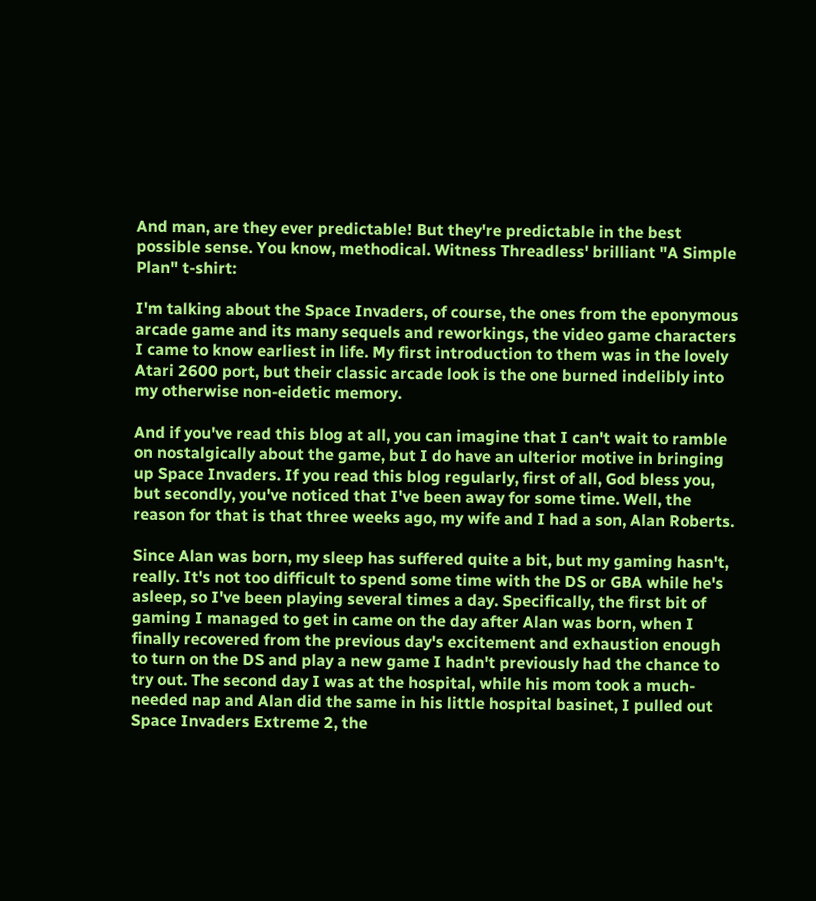And man, are they ever predictable! But they're predictable in the best possible sense. You know, methodical. Witness Threadless' brilliant "A Simple Plan" t-shirt:

I'm talking about the Space Invaders, of course, the ones from the eponymous arcade game and its many sequels and reworkings, the video game characters I came to know earliest in life. My first introduction to them was in the lovely Atari 2600 port, but their classic arcade look is the one burned indelibly into my otherwise non-eidetic memory.

And if you've read this blog at all, you can imagine that I can't wait to ramble on nostalgically about the game, but I do have an ulterior motive in bringing up Space Invaders. If you read this blog regularly, first of all, God bless you, but secondly, you've noticed that I've been away for some time. Well, the reason for that is that three weeks ago, my wife and I had a son, Alan Roberts.

Since Alan was born, my sleep has suffered quite a bit, but my gaming hasn't, really. It's not too difficult to spend some time with the DS or GBA while he's asleep, so I've been playing several times a day. Specifically, the first bit of gaming I managed to get in came on the day after Alan was born, when I finally recovered from the previous day's excitement and exhaustion enough to turn on the DS and play a new game I hadn't previously had the chance to try out. The second day I was at the hospital, while his mom took a much-needed nap and Alan did the same in his little hospital basinet, I pulled out Space Invaders Extreme 2, the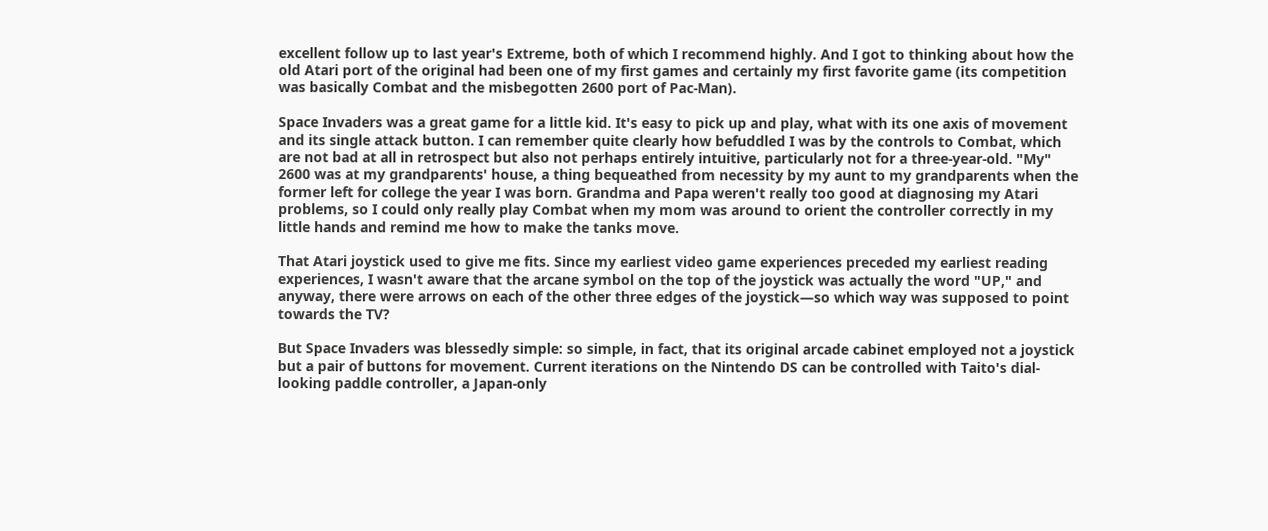excellent follow up to last year's Extreme, both of which I recommend highly. And I got to thinking about how the old Atari port of the original had been one of my first games and certainly my first favorite game (its competition was basically Combat and the misbegotten 2600 port of Pac-Man).

Space Invaders was a great game for a little kid. It's easy to pick up and play, what with its one axis of movement and its single attack button. I can remember quite clearly how befuddled I was by the controls to Combat, which are not bad at all in retrospect but also not perhaps entirely intuitive, particularly not for a three-year-old. "My" 2600 was at my grandparents' house, a thing bequeathed from necessity by my aunt to my grandparents when the former left for college the year I was born. Grandma and Papa weren't really too good at diagnosing my Atari problems, so I could only really play Combat when my mom was around to orient the controller correctly in my little hands and remind me how to make the tanks move.

That Atari joystick used to give me fits. Since my earliest video game experiences preceded my earliest reading experiences, I wasn't aware that the arcane symbol on the top of the joystick was actually the word "UP," and anyway, there were arrows on each of the other three edges of the joystick—so which way was supposed to point towards the TV?

But Space Invaders was blessedly simple: so simple, in fact, that its original arcade cabinet employed not a joystick but a pair of buttons for movement. Current iterations on the Nintendo DS can be controlled with Taito's dial-looking paddle controller, a Japan-only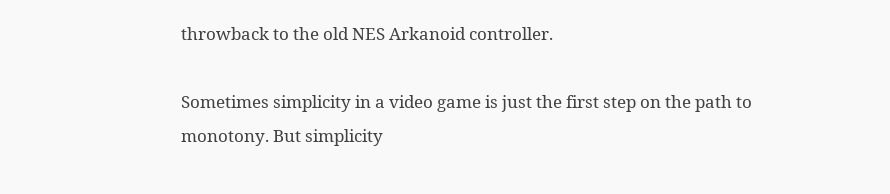throwback to the old NES Arkanoid controller.

Sometimes simplicity in a video game is just the first step on the path to monotony. But simplicity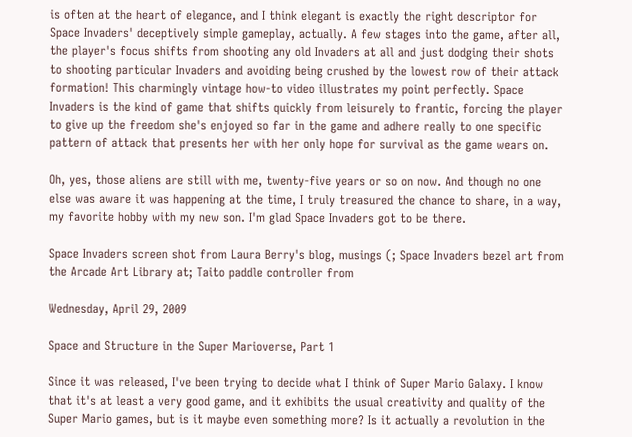is often at the heart of elegance, and I think elegant is exactly the right descriptor for Space Invaders' deceptively simple gameplay, actually. A few stages into the game, after all, the player's focus shifts from shooting any old Invaders at all and just dodging their shots to shooting particular Invaders and avoiding being crushed by the lowest row of their attack formation! This charmingly vintage how-to video illustrates my point perfectly. Space Invaders is the kind of game that shifts quickly from leisurely to frantic, forcing the player to give up the freedom she's enjoyed so far in the game and adhere really to one specific pattern of attack that presents her with her only hope for survival as the game wears on.

Oh, yes, those aliens are still with me, twenty-five years or so on now. And though no one else was aware it was happening at the time, I truly treasured the chance to share, in a way, my favorite hobby with my new son. I'm glad Space Invaders got to be there.

Space Invaders screen shot from Laura Berry's blog, musings (; Space Invaders bezel art from the Arcade Art Library at; Taito paddle controller from

Wednesday, April 29, 2009

Space and Structure in the Super Marioverse, Part 1

Since it was released, I've been trying to decide what I think of Super Mario Galaxy. I know that it's at least a very good game, and it exhibits the usual creativity and quality of the Super Mario games, but is it maybe even something more? Is it actually a revolution in the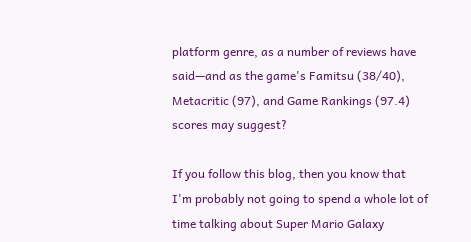platform genre, as a number of reviews have said—and as the game's Famitsu (38/40), Metacritic (97), and Game Rankings (97.4) scores may suggest?

If you follow this blog, then you know that I'm probably not going to spend a whole lot of time talking about Super Mario Galaxy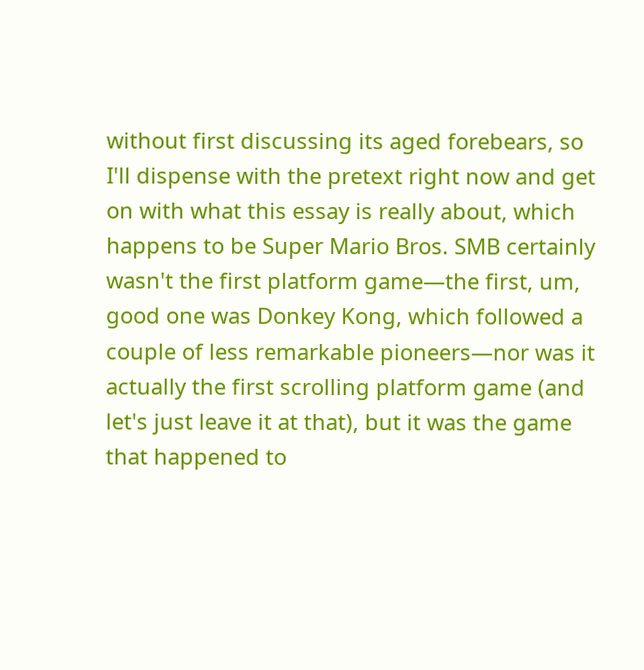without first discussing its aged forebears, so I'll dispense with the pretext right now and get on with what this essay is really about, which happens to be Super Mario Bros. SMB certainly wasn't the first platform game—the first, um, good one was Donkey Kong, which followed a couple of less remarkable pioneers—nor was it actually the first scrolling platform game (and let's just leave it at that), but it was the game that happened to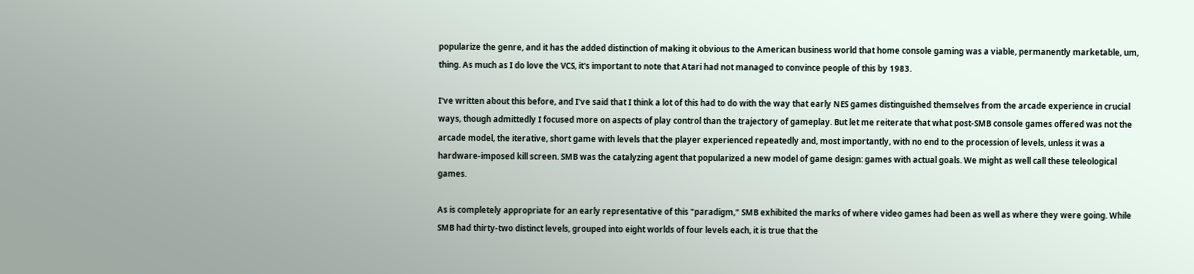popularize the genre, and it has the added distinction of making it obvious to the American business world that home console gaming was a viable, permanently marketable, um, thing. As much as I do love the VCS, it's important to note that Atari had not managed to convince people of this by 1983.

I've written about this before, and I've said that I think a lot of this had to do with the way that early NES games distinguished themselves from the arcade experience in crucial ways, though admittedly I focused more on aspects of play control than the trajectory of gameplay. But let me reiterate that what post-SMB console games offered was not the arcade model, the iterative, short game with levels that the player experienced repeatedly and, most importantly, with no end to the procession of levels, unless it was a hardware-imposed kill screen. SMB was the catalyzing agent that popularized a new model of game design: games with actual goals. We might as well call these teleological games.

As is completely appropriate for an early representative of this "paradigm," SMB exhibited the marks of where video games had been as well as where they were going. While SMB had thirty-two distinct levels, grouped into eight worlds of four levels each, it is true that the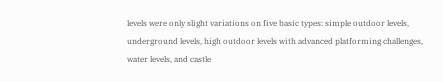levels were only slight variations on five basic types: simple outdoor levels, underground levels, high outdoor levels with advanced platforming challenges, water levels, and castle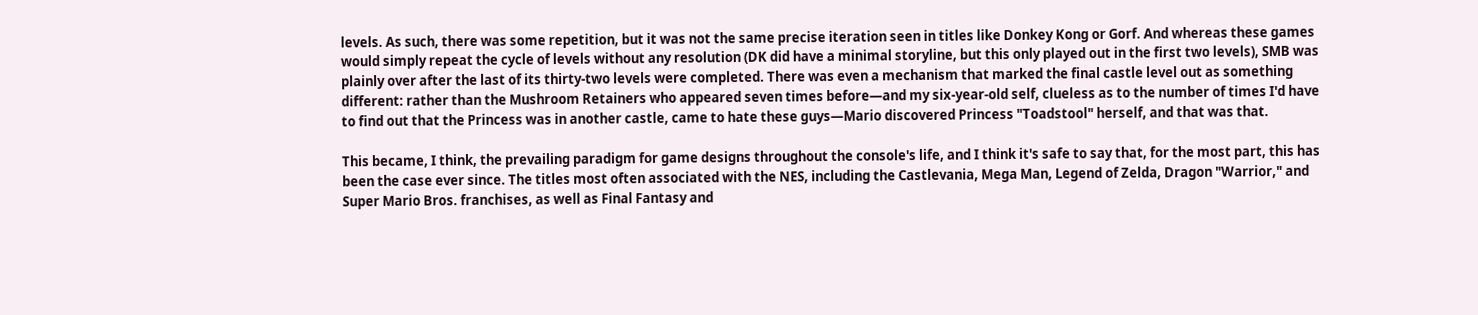levels. As such, there was some repetition, but it was not the same precise iteration seen in titles like Donkey Kong or Gorf. And whereas these games would simply repeat the cycle of levels without any resolution (DK did have a minimal storyline, but this only played out in the first two levels), SMB was plainly over after the last of its thirty-two levels were completed. There was even a mechanism that marked the final castle level out as something different: rather than the Mushroom Retainers who appeared seven times before—and my six-year-old self, clueless as to the number of times I'd have to find out that the Princess was in another castle, came to hate these guys—Mario discovered Princess "Toadstool" herself, and that was that.

This became, I think, the prevailing paradigm for game designs throughout the console's life, and I think it's safe to say that, for the most part, this has been the case ever since. The titles most often associated with the NES, including the Castlevania, Mega Man, Legend of Zelda, Dragon "Warrior," and Super Mario Bros. franchises, as well as Final Fantasy and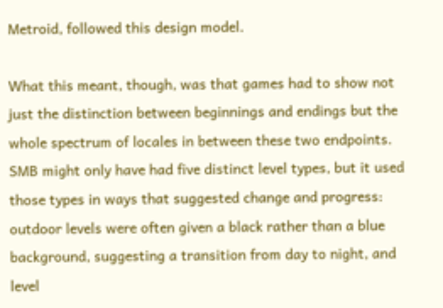Metroid, followed this design model.

What this meant, though, was that games had to show not just the distinction between beginnings and endings but the whole spectrum of locales in between these two endpoints. SMB might only have had five distinct level types, but it used those types in ways that suggested change and progress: outdoor levels were often given a black rather than a blue background, suggesting a transition from day to night, and level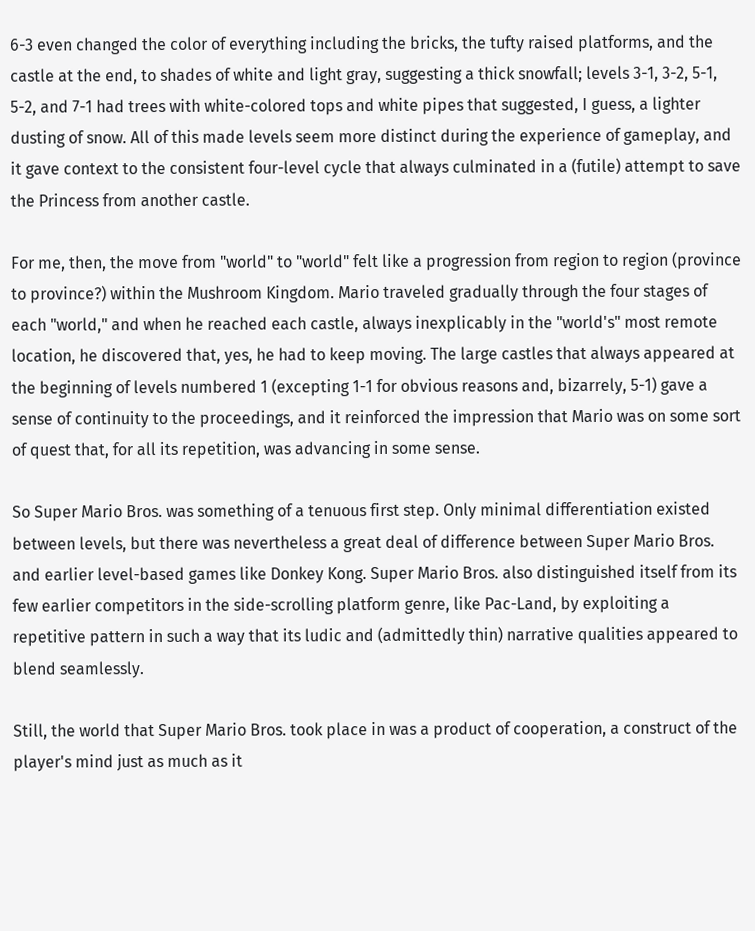6-3 even changed the color of everything including the bricks, the tufty raised platforms, and the castle at the end, to shades of white and light gray, suggesting a thick snowfall; levels 3-1, 3-2, 5-1, 5-2, and 7-1 had trees with white-colored tops and white pipes that suggested, I guess, a lighter dusting of snow. All of this made levels seem more distinct during the experience of gameplay, and it gave context to the consistent four-level cycle that always culminated in a (futile) attempt to save the Princess from another castle.

For me, then, the move from "world" to "world" felt like a progression from region to region (province to province?) within the Mushroom Kingdom. Mario traveled gradually through the four stages of each "world," and when he reached each castle, always inexplicably in the "world's" most remote location, he discovered that, yes, he had to keep moving. The large castles that always appeared at the beginning of levels numbered 1 (excepting 1-1 for obvious reasons and, bizarrely, 5-1) gave a sense of continuity to the proceedings, and it reinforced the impression that Mario was on some sort of quest that, for all its repetition, was advancing in some sense.

So Super Mario Bros. was something of a tenuous first step. Only minimal differentiation existed between levels, but there was nevertheless a great deal of difference between Super Mario Bros. and earlier level-based games like Donkey Kong. Super Mario Bros. also distinguished itself from its few earlier competitors in the side-scrolling platform genre, like Pac-Land, by exploiting a repetitive pattern in such a way that its ludic and (admittedly thin) narrative qualities appeared to blend seamlessly.

Still, the world that Super Mario Bros. took place in was a product of cooperation, a construct of the player's mind just as much as it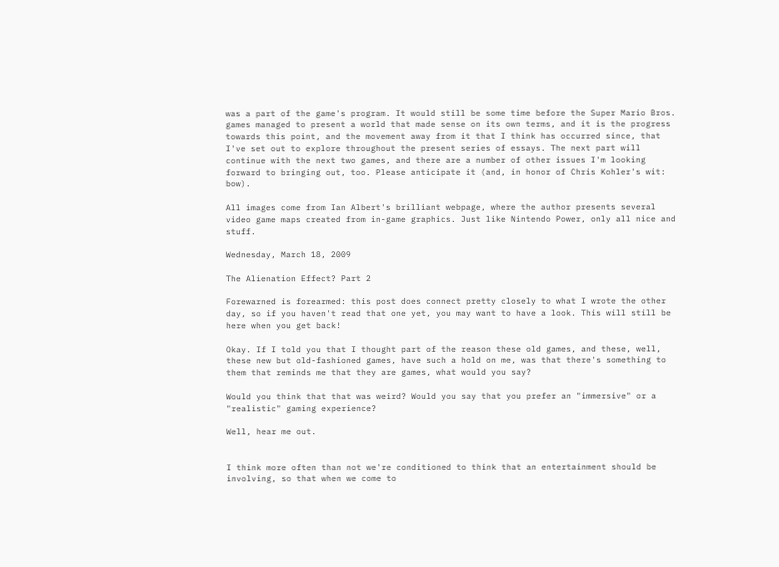was a part of the game's program. It would still be some time before the Super Mario Bros. games managed to present a world that made sense on its own terms, and it is the progress towards this point, and the movement away from it that I think has occurred since, that I've set out to explore throughout the present series of essays. The next part will continue with the next two games, and there are a number of other issues I'm looking forward to bringing out, too. Please anticipate it (and, in honor of Chris Kohler's wit: bow).

All images come from Ian Albert's brilliant webpage, where the author presents several video game maps created from in-game graphics. Just like Nintendo Power, only all nice and stuff.

Wednesday, March 18, 2009

The Alienation Effect? Part 2

Forewarned is forearmed: this post does connect pretty closely to what I wrote the other day, so if you haven't read that one yet, you may want to have a look. This will still be here when you get back!

Okay. If I told you that I thought part of the reason these old games, and these, well, these new but old-fashioned games, have such a hold on me, was that there's something to them that reminds me that they are games, what would you say?

Would you think that that was weird? Would you say that you prefer an "immersive" or a "realistic" gaming experience?

Well, hear me out.


I think more often than not we're conditioned to think that an entertainment should be involving, so that when we come to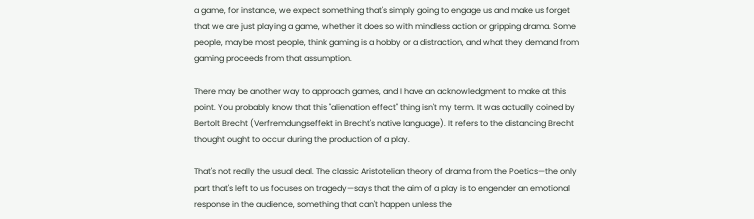a game, for instance, we expect something that's simply going to engage us and make us forget that we are just playing a game, whether it does so with mindless action or gripping drama. Some people, maybe most people, think gaming is a hobby or a distraction, and what they demand from gaming proceeds from that assumption.

There may be another way to approach games, and I have an acknowledgment to make at this point. You probably know that this "alienation effect" thing isn't my term. It was actually coined by Bertolt Brecht (Verfremdungseffekt in Brecht's native language). It refers to the distancing Brecht thought ought to occur during the production of a play.

That's not really the usual deal. The classic Aristotelian theory of drama from the Poetics—the only part that's left to us focuses on tragedy—says that the aim of a play is to engender an emotional response in the audience, something that can't happen unless the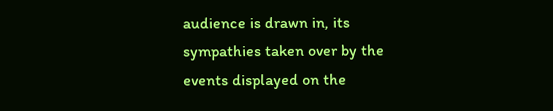audience is drawn in, its sympathies taken over by the events displayed on the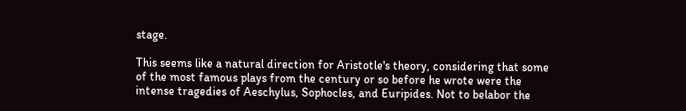stage.

This seems like a natural direction for Aristotle's theory, considering that some of the most famous plays from the century or so before he wrote were the intense tragedies of Aeschylus, Sophocles, and Euripides. Not to belabor the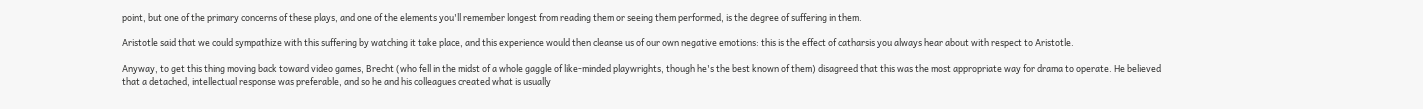point, but one of the primary concerns of these plays, and one of the elements you'll remember longest from reading them or seeing them performed, is the degree of suffering in them.

Aristotle said that we could sympathize with this suffering by watching it take place, and this experience would then cleanse us of our own negative emotions: this is the effect of catharsis you always hear about with respect to Aristotle.

Anyway, to get this thing moving back toward video games, Brecht (who fell in the midst of a whole gaggle of like-minded playwrights, though he's the best known of them) disagreed that this was the most appropriate way for drama to operate. He believed that a detached, intellectual response was preferable, and so he and his colleagues created what is usually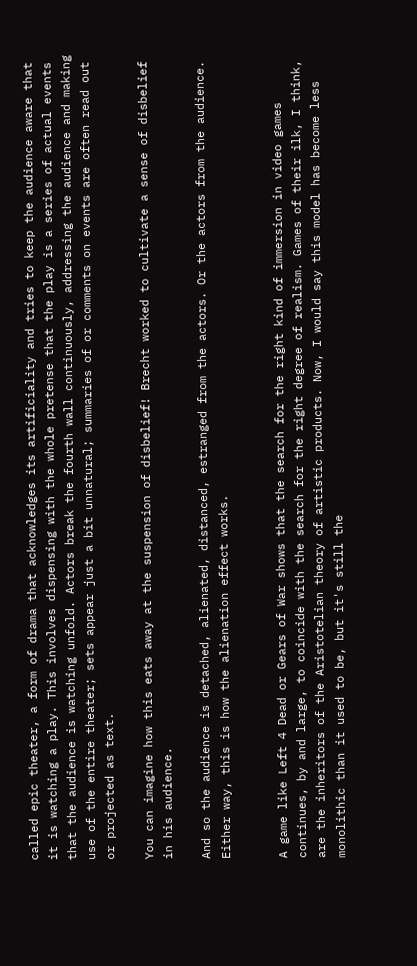called epic theater, a form of drama that acknowledges its artificiality and tries to keep the audience aware that it is watching a play. This involves dispensing with the whole pretense that the play is a series of actual events that the audience is watching unfold. Actors break the fourth wall continuously, addressing the audience and making use of the entire theater; sets appear just a bit unnatural; summaries of or comments on events are often read out or projected as text.

You can imagine how this eats away at the suspension of disbelief! Brecht worked to cultivate a sense of disbelief in his audience.

And so the audience is detached, alienated, distanced, estranged from the actors. Or the actors from the audience. Either way, this is how the alienation effect works.


A game like Left 4 Dead or Gears of War shows that the search for the right kind of immersion in video games continues, by and large, to coincide with the search for the right degree of realism. Games of their ilk, I think, are the inheritors of the Aristotelian theory of artistic products. Now, I would say this model has become less monolithic than it used to be, but it's still the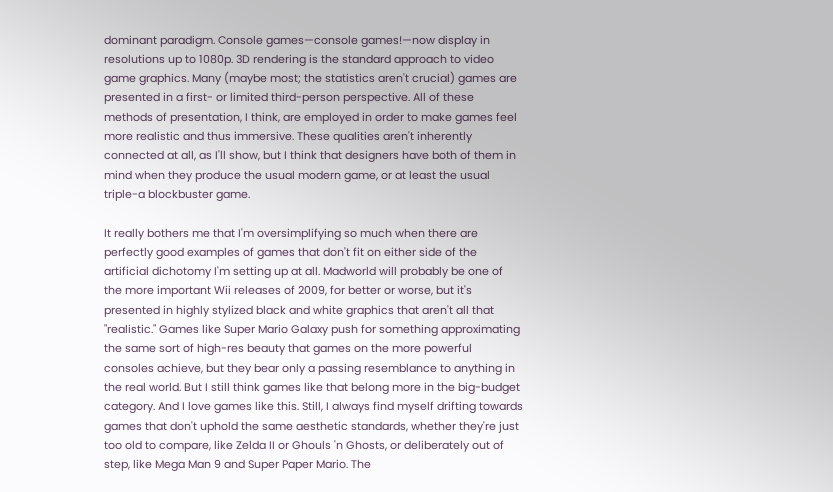dominant paradigm. Console games—console games!—now display in resolutions up to 1080p. 3D rendering is the standard approach to video game graphics. Many (maybe most; the statistics aren't crucial) games are presented in a first- or limited third-person perspective. All of these methods of presentation, I think, are employed in order to make games feel more realistic and thus immersive. These qualities aren't inherently connected at all, as I'll show, but I think that designers have both of them in mind when they produce the usual modern game, or at least the usual triple-a blockbuster game.

It really bothers me that I'm oversimplifying so much when there are perfectly good examples of games that don't fit on either side of the artificial dichotomy I'm setting up at all. Madworld will probably be one of the more important Wii releases of 2009, for better or worse, but it's presented in highly stylized black and white graphics that aren't all that "realistic." Games like Super Mario Galaxy push for something approximating the same sort of high-res beauty that games on the more powerful consoles achieve, but they bear only a passing resemblance to anything in the real world. But I still think games like that belong more in the big-budget category. And I love games like this. Still, I always find myself drifting towards games that don't uphold the same aesthetic standards, whether they're just too old to compare, like Zelda II or Ghouls 'n Ghosts, or deliberately out of step, like Mega Man 9 and Super Paper Mario. The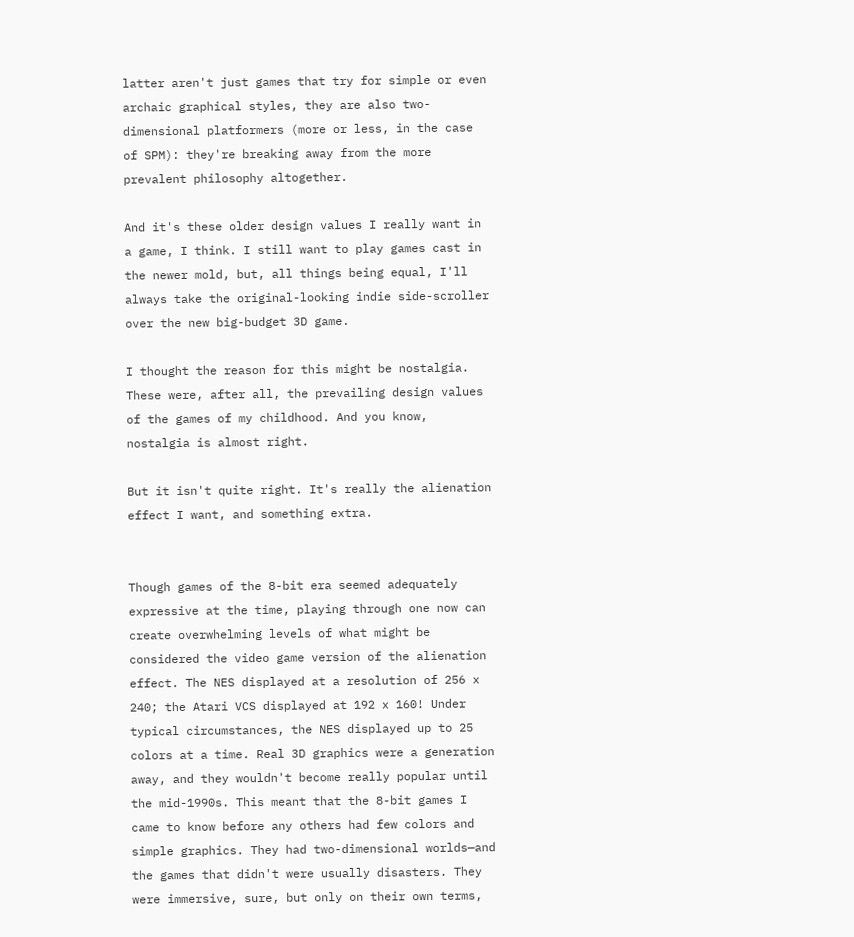latter aren't just games that try for simple or even archaic graphical styles, they are also two-dimensional platformers (more or less, in the case of SPM): they're breaking away from the more prevalent philosophy altogether.

And it's these older design values I really want in a game, I think. I still want to play games cast in the newer mold, but, all things being equal, I'll always take the original-looking indie side-scroller over the new big-budget 3D game.

I thought the reason for this might be nostalgia. These were, after all, the prevailing design values of the games of my childhood. And you know, nostalgia is almost right.

But it isn't quite right. It's really the alienation effect I want, and something extra.


Though games of the 8-bit era seemed adequately expressive at the time, playing through one now can create overwhelming levels of what might be considered the video game version of the alienation effect. The NES displayed at a resolution of 256 x 240; the Atari VCS displayed at 192 x 160! Under typical circumstances, the NES displayed up to 25 colors at a time. Real 3D graphics were a generation away, and they wouldn't become really popular until the mid-1990s. This meant that the 8-bit games I came to know before any others had few colors and simple graphics. They had two-dimensional worlds—and the games that didn't were usually disasters. They were immersive, sure, but only on their own terms,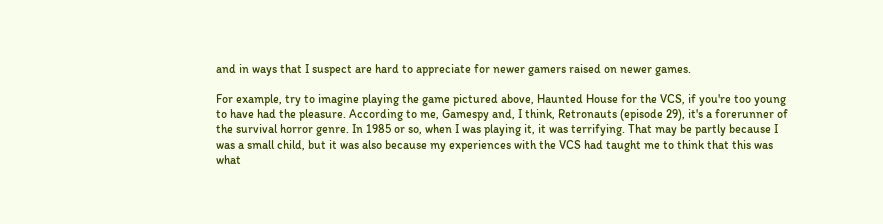and in ways that I suspect are hard to appreciate for newer gamers raised on newer games.

For example, try to imagine playing the game pictured above, Haunted House for the VCS, if you're too young to have had the pleasure. According to me, Gamespy and, I think, Retronauts (episode 29), it's a forerunner of the survival horror genre. In 1985 or so, when I was playing it, it was terrifying. That may be partly because I was a small child, but it was also because my experiences with the VCS had taught me to think that this was what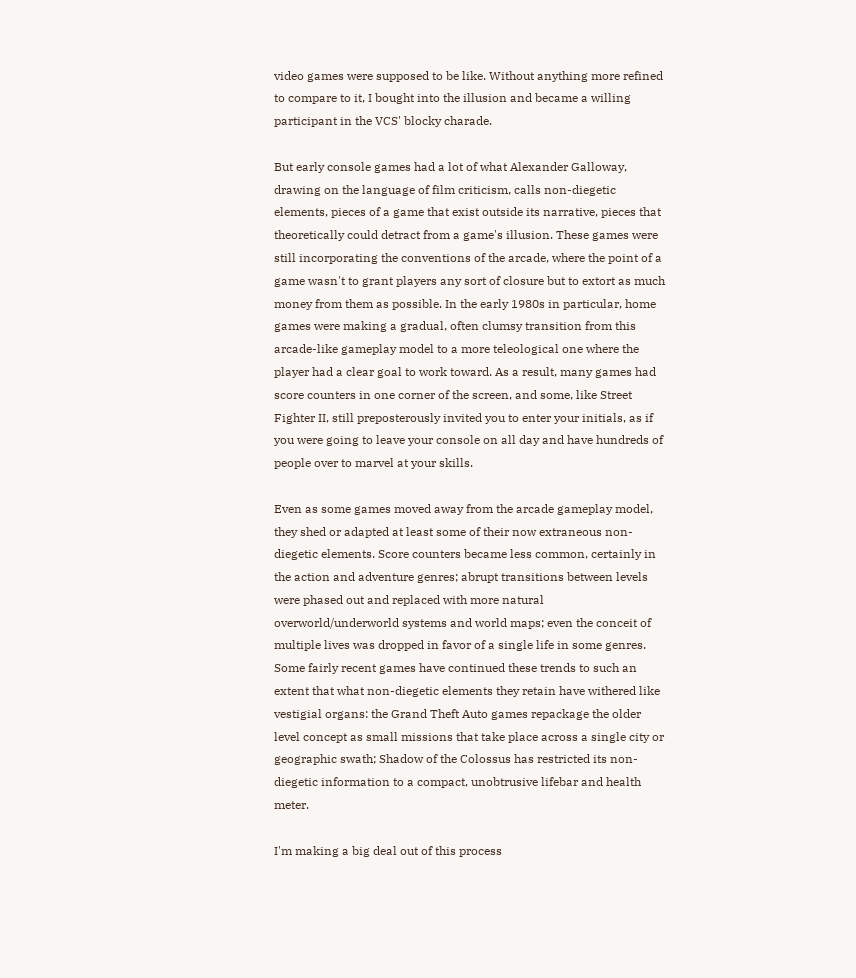video games were supposed to be like. Without anything more refined to compare to it, I bought into the illusion and became a willing participant in the VCS' blocky charade.

But early console games had a lot of what Alexander Galloway, drawing on the language of film criticism, calls non-diegetic elements, pieces of a game that exist outside its narrative, pieces that theoretically could detract from a game's illusion. These games were still incorporating the conventions of the arcade, where the point of a game wasn't to grant players any sort of closure but to extort as much money from them as possible. In the early 1980s in particular, home games were making a gradual, often clumsy transition from this arcade-like gameplay model to a more teleological one where the player had a clear goal to work toward. As a result, many games had score counters in one corner of the screen, and some, like Street Fighter II, still preposterously invited you to enter your initials, as if you were going to leave your console on all day and have hundreds of people over to marvel at your skills.

Even as some games moved away from the arcade gameplay model, they shed or adapted at least some of their now extraneous non-diegetic elements. Score counters became less common, certainly in the action and adventure genres; abrupt transitions between levels were phased out and replaced with more natural overworld/underworld systems and world maps; even the conceit of multiple lives was dropped in favor of a single life in some genres. Some fairly recent games have continued these trends to such an extent that what non-diegetic elements they retain have withered like vestigial organs: the Grand Theft Auto games repackage the older level concept as small missions that take place across a single city or geographic swath; Shadow of the Colossus has restricted its non-diegetic information to a compact, unobtrusive lifebar and health meter.

I'm making a big deal out of this process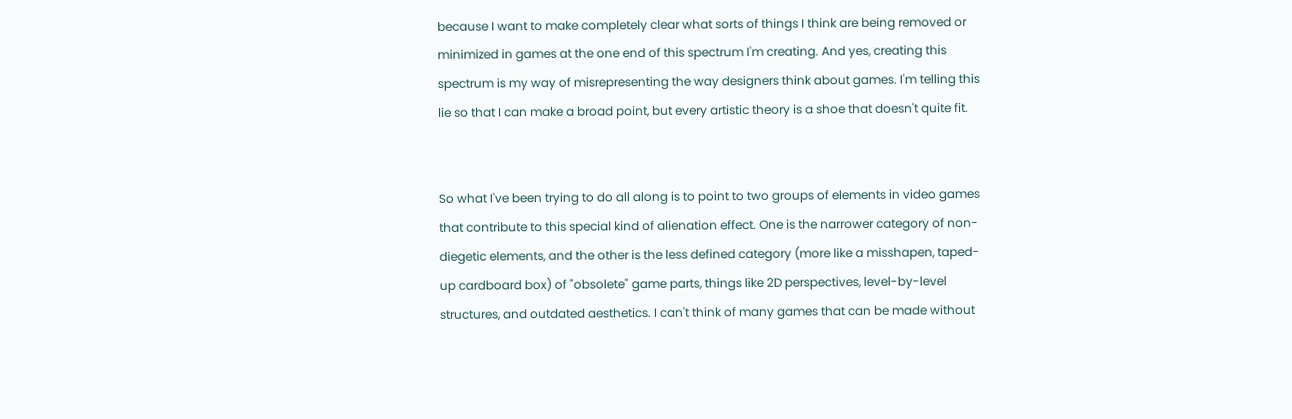because I want to make completely clear what sorts of things I think are being removed or minimized in games at the one end of this spectrum I'm creating. And yes, creating this spectrum is my way of misrepresenting the way designers think about games. I'm telling this lie so that I can make a broad point, but every artistic theory is a shoe that doesn't quite fit.


So what I've been trying to do all along is to point to two groups of elements in video games that contribute to this special kind of alienation effect. One is the narrower category of non-diegetic elements, and the other is the less defined category (more like a misshapen, taped-up cardboard box) of "obsolete" game parts, things like 2D perspectives, level-by-level structures, and outdated aesthetics. I can't think of many games that can be made without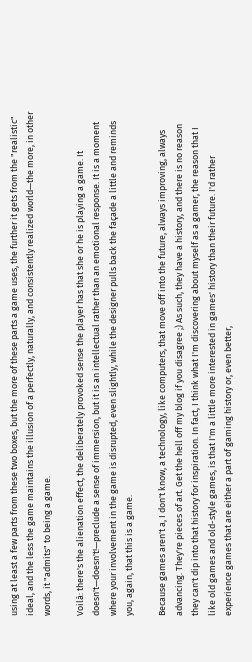using at least a few parts from these two boxes, but the more of these parts a game uses, the further it gets from the "realistic" ideal, and the less the game maintains the illusion of a perfectly, naturally, and consistently realized world—the more, in other words, it "admits" to being a game.

Voilà: there's the alienation effect, the deliberately provoked sense the player has that she or he is playing a game. It doesn't—doesn't!—preclude a sense of immersion, but it is an intellectual rather than an emotional response. It is a moment where your involvement in the game is disrupted, even slightly, while the designer pulls back the façade a little and reminds you, again, that this is a game.

Because games aren't a, I don't know, a technology, like computers, that move off into the future, always improving, always advancing. They're pieces of art. Get the hell off my blog if you disagree ;) As such, they have a history, and there is no reason they can't dip into that history for inspiration. In fact, I think what I'm discovering about myself as a gamer, the reason that I like old games and old-style games, is that I'm a little more interested in games' history than their future. I'd rather experience games that are either a part of gaming history or, even better,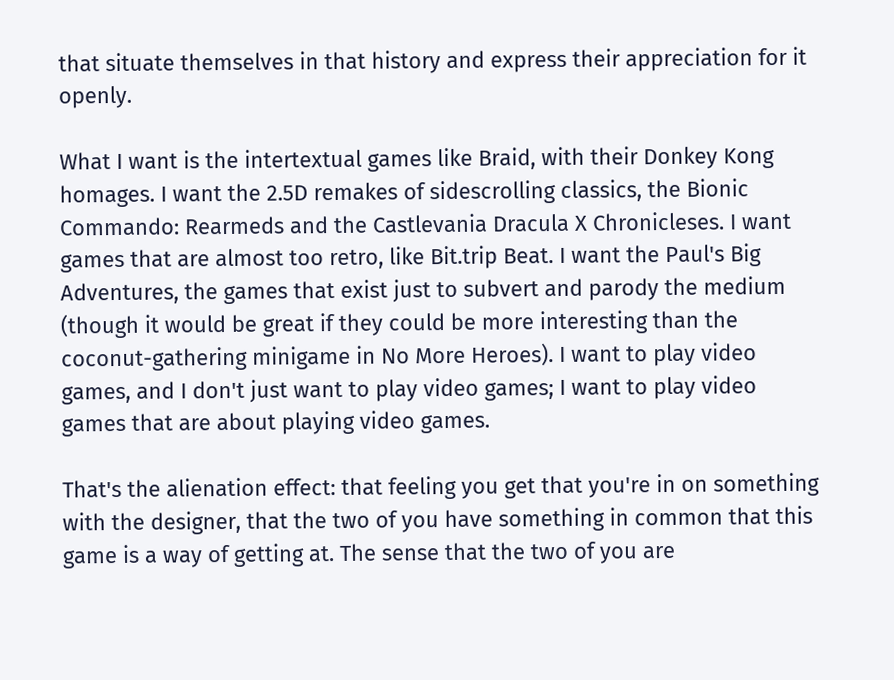that situate themselves in that history and express their appreciation for it openly.

What I want is the intertextual games like Braid, with their Donkey Kong homages. I want the 2.5D remakes of sidescrolling classics, the Bionic Commando: Rearmeds and the Castlevania Dracula X Chronicleses. I want games that are almost too retro, like Bit.trip Beat. I want the Paul's Big Adventures, the games that exist just to subvert and parody the medium (though it would be great if they could be more interesting than the coconut-gathering minigame in No More Heroes). I want to play video games, and I don't just want to play video games; I want to play video games that are about playing video games.

That's the alienation effect: that feeling you get that you're in on something with the designer, that the two of you have something in common that this game is a way of getting at. The sense that the two of you are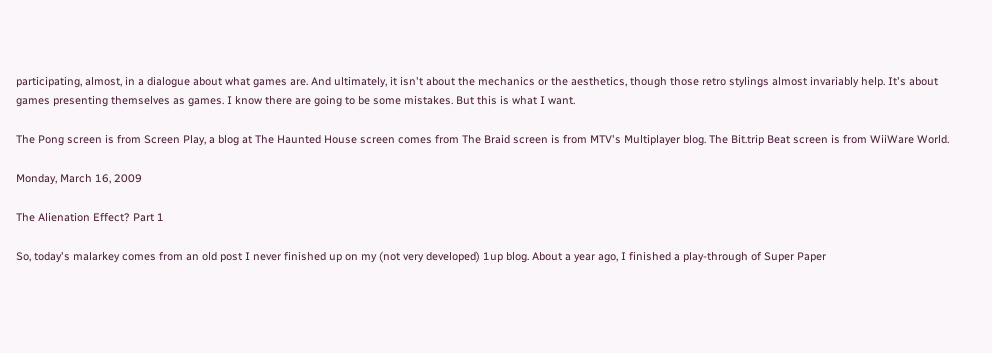participating, almost, in a dialogue about what games are. And ultimately, it isn't about the mechanics or the aesthetics, though those retro stylings almost invariably help. It's about games presenting themselves as games. I know there are going to be some mistakes. But this is what I want.

The Pong screen is from Screen Play, a blog at The Haunted House screen comes from The Braid screen is from MTV's Multiplayer blog. The Bit.trip Beat screen is from WiiWare World.

Monday, March 16, 2009

The Alienation Effect? Part 1

So, today's malarkey comes from an old post I never finished up on my (not very developed) 1up blog. About a year ago, I finished a play-through of Super Paper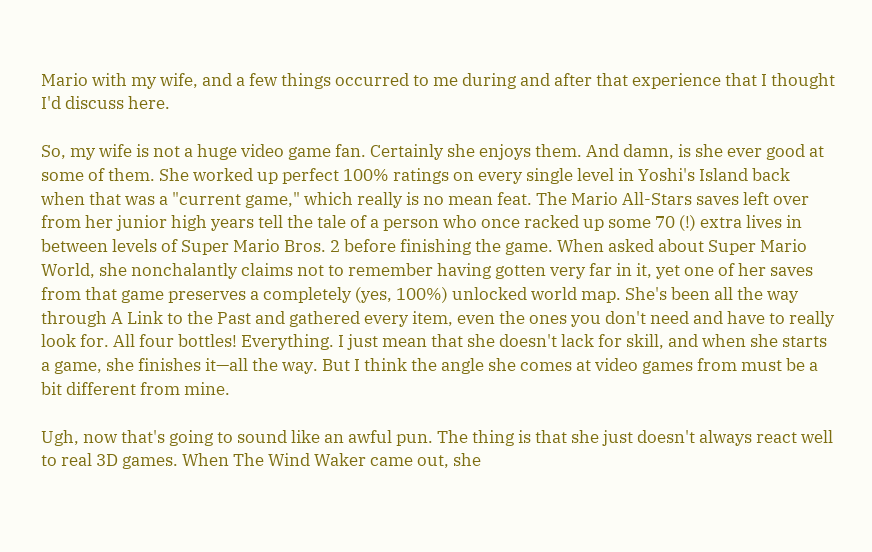Mario with my wife, and a few things occurred to me during and after that experience that I thought I'd discuss here.

So, my wife is not a huge video game fan. Certainly she enjoys them. And damn, is she ever good at some of them. She worked up perfect 100% ratings on every single level in Yoshi's Island back when that was a "current game," which really is no mean feat. The Mario All-Stars saves left over from her junior high years tell the tale of a person who once racked up some 70 (!) extra lives in between levels of Super Mario Bros. 2 before finishing the game. When asked about Super Mario World, she nonchalantly claims not to remember having gotten very far in it, yet one of her saves from that game preserves a completely (yes, 100%) unlocked world map. She's been all the way through A Link to the Past and gathered every item, even the ones you don't need and have to really look for. All four bottles! Everything. I just mean that she doesn't lack for skill, and when she starts a game, she finishes it—all the way. But I think the angle she comes at video games from must be a bit different from mine.

Ugh, now that's going to sound like an awful pun. The thing is that she just doesn't always react well to real 3D games. When The Wind Waker came out, she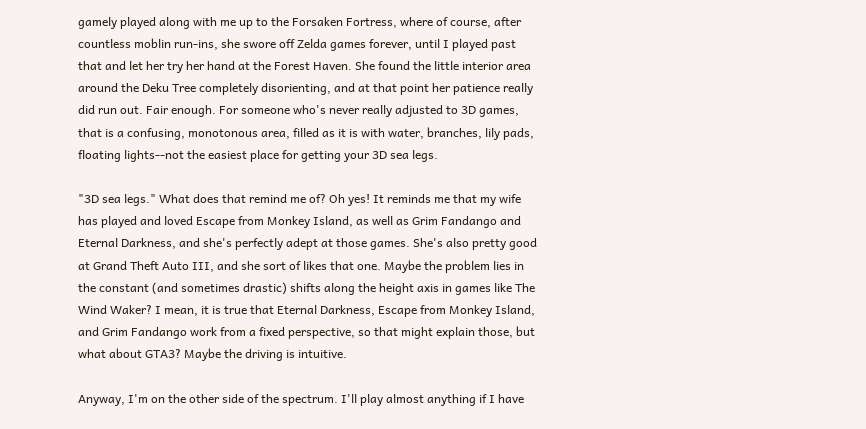gamely played along with me up to the Forsaken Fortress, where of course, after countless moblin run-ins, she swore off Zelda games forever, until I played past that and let her try her hand at the Forest Haven. She found the little interior area around the Deku Tree completely disorienting, and at that point her patience really did run out. Fair enough. For someone who's never really adjusted to 3D games, that is a confusing, monotonous area, filled as it is with water, branches, lily pads, floating lights--not the easiest place for getting your 3D sea legs.

"3D sea legs." What does that remind me of? Oh yes! It reminds me that my wife has played and loved Escape from Monkey Island, as well as Grim Fandango and Eternal Darkness, and she's perfectly adept at those games. She's also pretty good at Grand Theft Auto III, and she sort of likes that one. Maybe the problem lies in the constant (and sometimes drastic) shifts along the height axis in games like The Wind Waker? I mean, it is true that Eternal Darkness, Escape from Monkey Island, and Grim Fandango work from a fixed perspective, so that might explain those, but what about GTA3? Maybe the driving is intuitive.

Anyway, I'm on the other side of the spectrum. I'll play almost anything if I have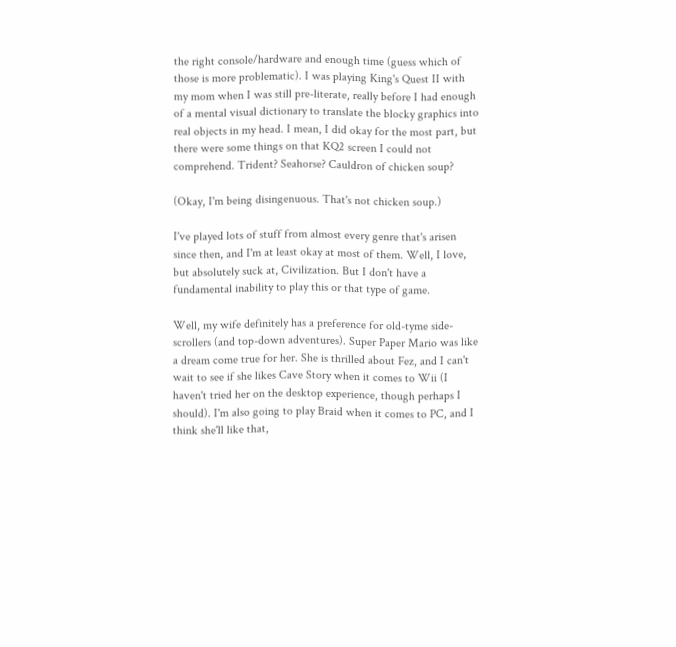the right console/hardware and enough time (guess which of those is more problematic). I was playing King's Quest II with my mom when I was still pre-literate, really before I had enough of a mental visual dictionary to translate the blocky graphics into real objects in my head. I mean, I did okay for the most part, but there were some things on that KQ2 screen I could not comprehend. Trident? Seahorse? Cauldron of chicken soup?

(Okay, I'm being disingenuous. That's not chicken soup.)

I've played lots of stuff from almost every genre that's arisen since then, and I'm at least okay at most of them. Well, I love, but absolutely suck at, Civilization. But I don't have a fundamental inability to play this or that type of game.

Well, my wife definitely has a preference for old-tyme side-scrollers (and top-down adventures). Super Paper Mario was like a dream come true for her. She is thrilled about Fez, and I can't wait to see if she likes Cave Story when it comes to Wii (I haven't tried her on the desktop experience, though perhaps I should). I'm also going to play Braid when it comes to PC, and I think she'll like that,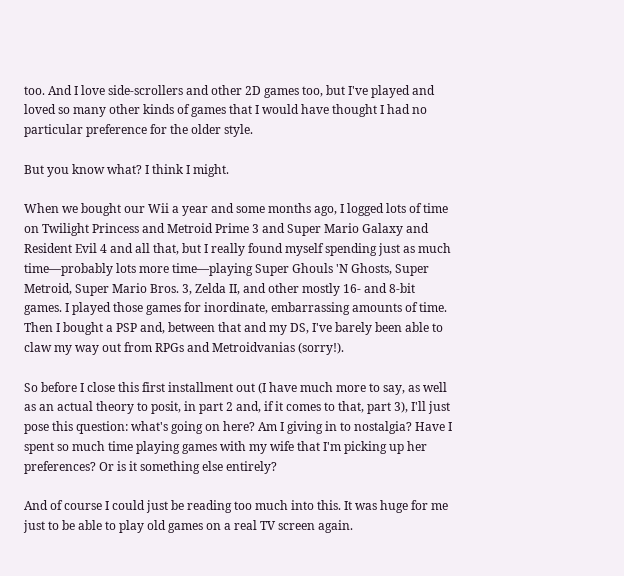too. And I love side-scrollers and other 2D games too, but I've played and loved so many other kinds of games that I would have thought I had no particular preference for the older style.

But you know what? I think I might.

When we bought our Wii a year and some months ago, I logged lots of time on Twilight Princess and Metroid Prime 3 and Super Mario Galaxy and Resident Evil 4 and all that, but I really found myself spending just as much time—probably lots more time—playing Super Ghouls 'N Ghosts, Super Metroid, Super Mario Bros. 3, Zelda II, and other mostly 16- and 8-bit games. I played those games for inordinate, embarrassing amounts of time. Then I bought a PSP and, between that and my DS, I've barely been able to claw my way out from RPGs and Metroidvanias (sorry!).

So before I close this first installment out (I have much more to say, as well as an actual theory to posit, in part 2 and, if it comes to that, part 3), I'll just pose this question: what's going on here? Am I giving in to nostalgia? Have I spent so much time playing games with my wife that I'm picking up her preferences? Or is it something else entirely?

And of course I could just be reading too much into this. It was huge for me just to be able to play old games on a real TV screen again.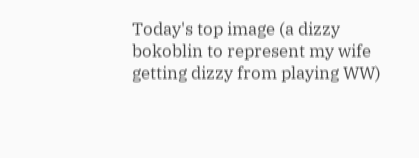Today's top image (a dizzy bokoblin to represent my wife getting dizzy from playing WW)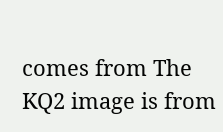comes from The KQ2 image is from